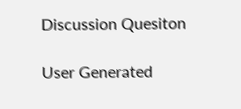Discussion Quesiton

User Generated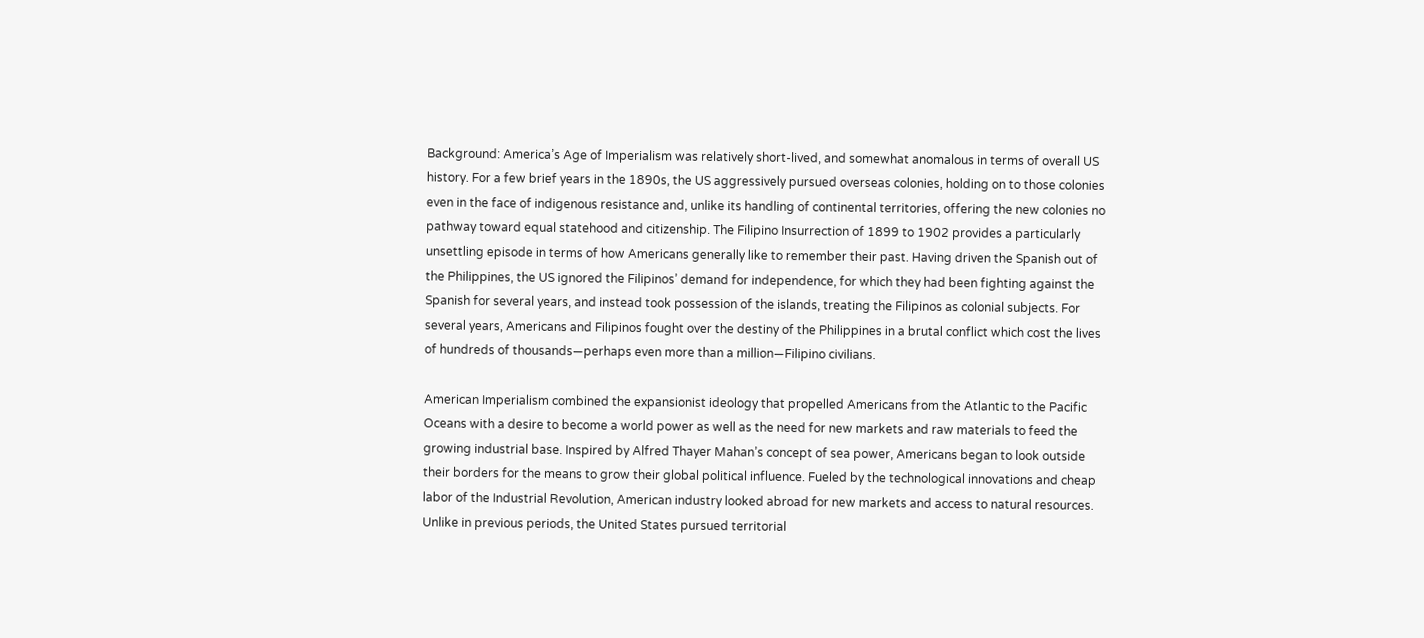Background: America’s Age of Imperialism was relatively short-lived, and somewhat anomalous in terms of overall US history. For a few brief years in the 1890s, the US aggressively pursued overseas colonies, holding on to those colonies even in the face of indigenous resistance and, unlike its handling of continental territories, offering the new colonies no pathway toward equal statehood and citizenship. The Filipino Insurrection of 1899 to 1902 provides a particularly unsettling episode in terms of how Americans generally like to remember their past. Having driven the Spanish out of the Philippines, the US ignored the Filipinos’ demand for independence, for which they had been fighting against the Spanish for several years, and instead took possession of the islands, treating the Filipinos as colonial subjects. For several years, Americans and Filipinos fought over the destiny of the Philippines in a brutal conflict which cost the lives of hundreds of thousands—perhaps even more than a million—Filipino civilians.

American Imperialism combined the expansionist ideology that propelled Americans from the Atlantic to the Pacific Oceans with a desire to become a world power as well as the need for new markets and raw materials to feed the growing industrial base. Inspired by Alfred Thayer Mahan’s concept of sea power, Americans began to look outside their borders for the means to grow their global political influence. Fueled by the technological innovations and cheap labor of the Industrial Revolution, American industry looked abroad for new markets and access to natural resources. Unlike in previous periods, the United States pursued territorial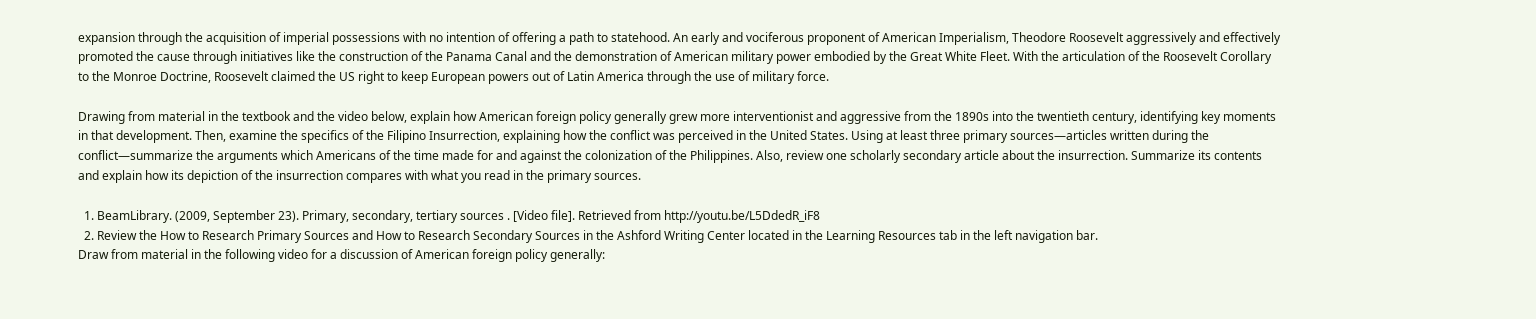expansion through the acquisition of imperial possessions with no intention of offering a path to statehood. An early and vociferous proponent of American Imperialism, Theodore Roosevelt aggressively and effectively promoted the cause through initiatives like the construction of the Panama Canal and the demonstration of American military power embodied by the Great White Fleet. With the articulation of the Roosevelt Corollary to the Monroe Doctrine, Roosevelt claimed the US right to keep European powers out of Latin America through the use of military force.

Drawing from material in the textbook and the video below, explain how American foreign policy generally grew more interventionist and aggressive from the 1890s into the twentieth century, identifying key moments in that development. Then, examine the specifics of the Filipino Insurrection, explaining how the conflict was perceived in the United States. Using at least three primary sources—articles written during the conflict—summarize the arguments which Americans of the time made for and against the colonization of the Philippines. Also, review one scholarly secondary article about the insurrection. Summarize its contents and explain how its depiction of the insurrection compares with what you read in the primary sources.

  1. BeamLibrary. (2009, September 23). Primary, secondary, tertiary sources . [Video file]. Retrieved from http://youtu.be/L5DdedR_iF8
  2. Review the How to Research Primary Sources and How to Research Secondary Sources in the Ashford Writing Center located in the Learning Resources tab in the left navigation bar.
Draw from material in the following video for a discussion of American foreign policy generally: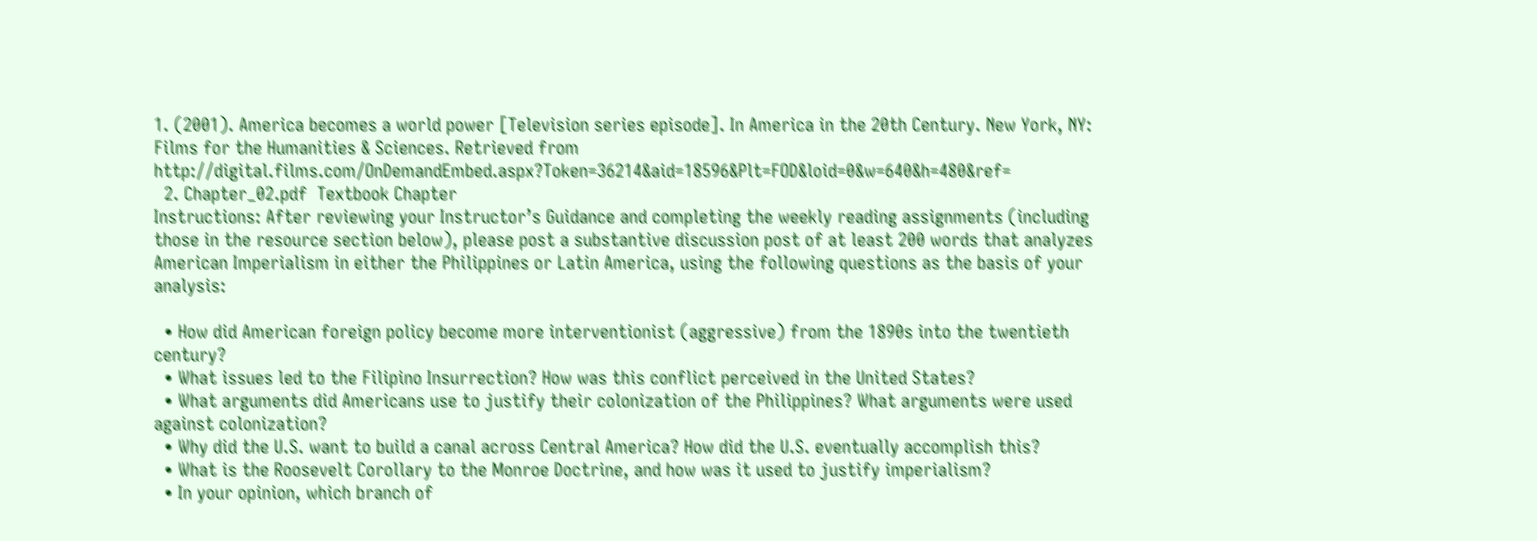1. (2001). America becomes a world power [Television series episode]. In America in the 20th Century. New York, NY: Films for the Humanities & Sciences. Retrieved from http://digital.films.com/OnDemandEmbed.aspx?Token=36214&aid=18596&Plt=FOD&loid=0&w=640&h=480&ref=
  2. Chapter_02.pdf  Textbook Chapter
Instructions: After reviewing your Instructor’s Guidance and completing the weekly reading assignments (including those in the resource section below), please post a substantive discussion post of at least 200 words that analyzes American Imperialism in either the Philippines or Latin America, using the following questions as the basis of your analysis:

  • How did American foreign policy become more interventionist (aggressive) from the 1890s into the twentieth century?
  • What issues led to the Filipino Insurrection? How was this conflict perceived in the United States?
  • What arguments did Americans use to justify their colonization of the Philippines? What arguments were used against colonization?
  • Why did the U.S. want to build a canal across Central America? How did the U.S. eventually accomplish this?
  • What is the Roosevelt Corollary to the Monroe Doctrine, and how was it used to justify imperialism?
  • In your opinion, which branch of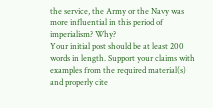the service, the Army or the Navy was more influential in this period of imperialism? Why?
Your initial post should be at least 200 words in length. Support your claims with examples from the required material(s) and properly cite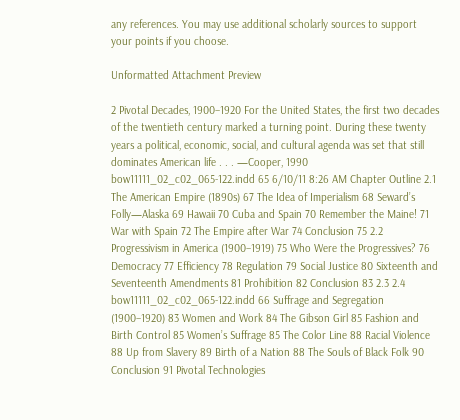any references. You may use additional scholarly sources to support your points if you choose.

Unformatted Attachment Preview

2 Pivotal Decades, 1900–1920 For the United States, the first two decades of the twentieth century marked a turning point. During these twenty years a political, economic, social, and cultural agenda was set that still dominates American life . . . —Cooper, 1990 bow11111_02_c02_065-122.indd 65 6/10/11 8:26 AM Chapter Outline 2.1 The American Empire (1890s) 67 The Idea of Imperialism 68 Seward’s Folly—Alaska 69 Hawaii 70 Cuba and Spain 70 Remember the Maine! 71 War with Spain 72 The Empire after War 74 Conclusion 75 2.2 Progressivism in America (1900–1919) 75 Who Were the Progressives? 76 Democracy 77 Efficiency 78 Regulation 79 Social Justice 80 Sixteenth and Seventeenth Amendments 81 Prohibition 82 Conclusion 83 2.3 2.4 bow11111_02_c02_065-122.indd 66 Suffrage and Segregation (1900–1920) 83 Women and Work 84 The Gibson Girl 85 Fashion and Birth Control 85 Women’s Suffrage 85 The Color Line 88 Racial Violence 88 Up from Slavery 89 Birth of a Nation 88 The Souls of Black Folk 90 Conclusion 91 Pivotal Technologies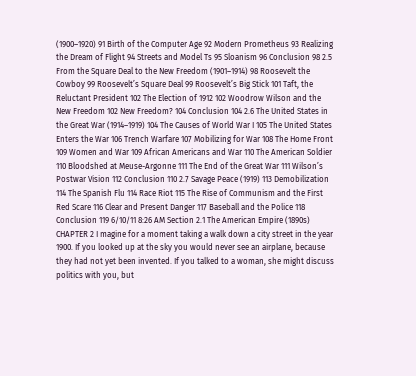(1900–1920) 91 Birth of the Computer Age 92 Modern Prometheus 93 Realizing the Dream of Flight 94 Streets and Model Ts 95 Sloanism 96 Conclusion 98 2.5 From the Square Deal to the New Freedom (1901–1914) 98 Roosevelt the Cowboy 99 Roosevelt’s Square Deal 99 Roosevelt’s Big Stick 101 Taft, the Reluctant President 102 The Election of 1912 102 Woodrow Wilson and the New Freedom 102 New Freedom? 104 Conclusion 104 2.6 The United States in the Great War (1914–1919) 104 The Causes of World War I 105 The United States Enters the War 106 Trench Warfare 107 Mobilizing for War 108 The Home Front 109 Women and War 109 African Americans and War 110 The American Soldier 110 Bloodshed at Meuse-Argonne 111 The End of the Great War 111 Wilson’s Postwar Vision 112 Conclusion 110 2.7 Savage Peace (1919) 113 Demobilization 114 The Spanish Flu 114 Race Riot 115 The Rise of Communism and the First Red Scare 116 Clear and Present Danger 117 Baseball and the Police 118 Conclusion 119 6/10/11 8:26 AM Section 2.1 The American Empire (1890s) CHAPTER 2 I magine for a moment taking a walk down a city street in the year 1900. If you looked up at the sky you would never see an airplane, because they had not yet been invented. If you talked to a woman, she might discuss politics with you, but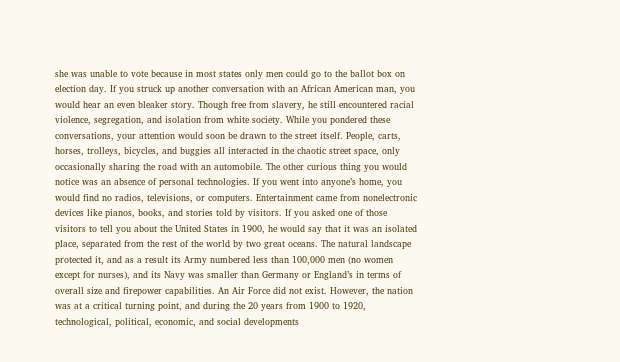she was unable to vote because in most states only men could go to the ballot box on election day. If you struck up another conversation with an African American man, you would hear an even bleaker story. Though free from slavery, he still encountered racial violence, segregation, and isolation from white society. While you pondered these conversations, your attention would soon be drawn to the street itself. People, carts, horses, trolleys, bicycles, and buggies all interacted in the chaotic street space, only occasionally sharing the road with an automobile. The other curious thing you would notice was an absence of personal technologies. If you went into anyone’s home, you would find no radios, televisions, or computers. Entertainment came from nonelectronic devices like pianos, books, and stories told by visitors. If you asked one of those visitors to tell you about the United States in 1900, he would say that it was an isolated place, separated from the rest of the world by two great oceans. The natural landscape protected it, and as a result its Army numbered less than 100,000 men (no women except for nurses), and its Navy was smaller than Germany or England’s in terms of overall size and firepower capabilities. An Air Force did not exist. However, the nation was at a critical turning point, and during the 20 years from 1900 to 1920, technological, political, economic, and social developments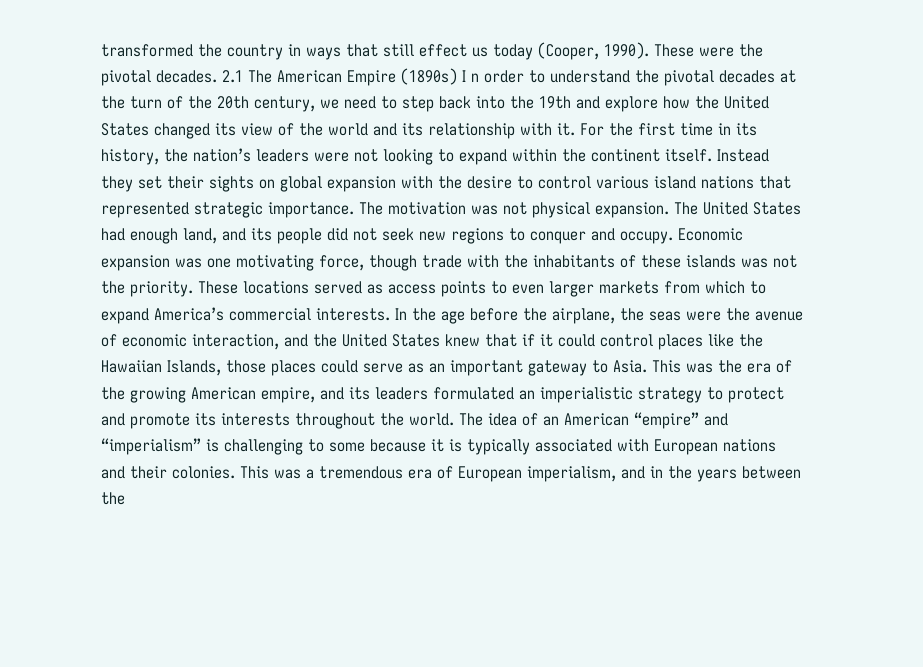transformed the country in ways that still effect us today (Cooper, 1990). These were the pivotal decades. 2.1 The American Empire (1890s) I n order to understand the pivotal decades at the turn of the 20th century, we need to step back into the 19th and explore how the United States changed its view of the world and its relationship with it. For the first time in its history, the nation’s leaders were not looking to expand within the continent itself. Instead they set their sights on global expansion with the desire to control various island nations that represented strategic importance. The motivation was not physical expansion. The United States had enough land, and its people did not seek new regions to conquer and occupy. Economic expansion was one motivating force, though trade with the inhabitants of these islands was not the priority. These locations served as access points to even larger markets from which to expand America’s commercial interests. In the age before the airplane, the seas were the avenue of economic interaction, and the United States knew that if it could control places like the Hawaiian Islands, those places could serve as an important gateway to Asia. This was the era of the growing American empire, and its leaders formulated an imperialistic strategy to protect and promote its interests throughout the world. The idea of an American “empire” and “imperialism” is challenging to some because it is typically associated with European nations and their colonies. This was a tremendous era of European imperialism, and in the years between the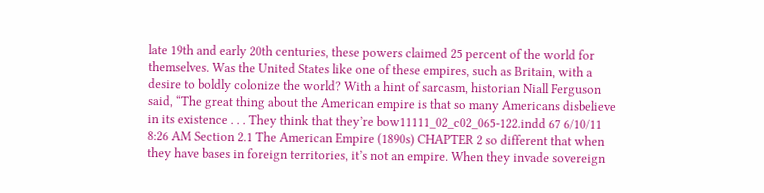late 19th and early 20th centuries, these powers claimed 25 percent of the world for themselves. Was the United States like one of these empires, such as Britain, with a desire to boldly colonize the world? With a hint of sarcasm, historian Niall Ferguson said, “The great thing about the American empire is that so many Americans disbelieve in its existence . . . They think that they’re bow11111_02_c02_065-122.indd 67 6/10/11 8:26 AM Section 2.1 The American Empire (1890s) CHAPTER 2 so different that when they have bases in foreign territories, it’s not an empire. When they invade sovereign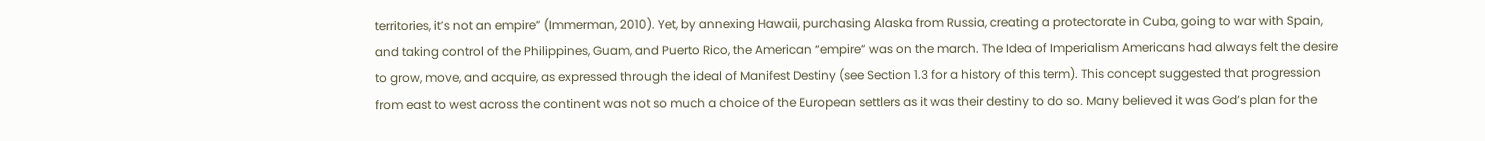territories, it’s not an empire” (Immerman, 2010). Yet, by annexing Hawaii, purchasing Alaska from Russia, creating a protectorate in Cuba, going to war with Spain, and taking control of the Philippines, Guam, and Puerto Rico, the American “empire” was on the march. The Idea of Imperialism Americans had always felt the desire to grow, move, and acquire, as expressed through the ideal of Manifest Destiny (see Section 1.3 for a history of this term). This concept suggested that progression from east to west across the continent was not so much a choice of the European settlers as it was their destiny to do so. Many believed it was God’s plan for the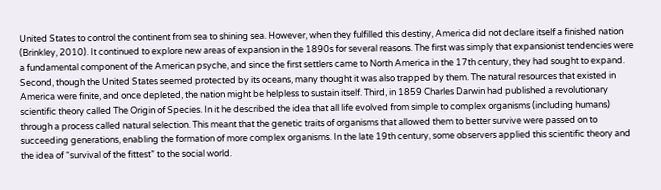United States to control the continent from sea to shining sea. However, when they fulfilled this destiny, America did not declare itself a finished nation (Brinkley, 2010). It continued to explore new areas of expansion in the 1890s for several reasons. The first was simply that expansionist tendencies were a fundamental component of the American psyche, and since the first settlers came to North America in the 17th century, they had sought to expand. Second, though the United States seemed protected by its oceans, many thought it was also trapped by them. The natural resources that existed in America were finite, and once depleted, the nation might be helpless to sustain itself. Third, in 1859 Charles Darwin had published a revolutionary scientific theory called The Origin of Species. In it he described the idea that all life evolved from simple to complex organisms (including humans) through a process called natural selection. This meant that the genetic traits of organisms that allowed them to better survive were passed on to succeeding generations, enabling the formation of more complex organisms. In the late 19th century, some observers applied this scientific theory and the idea of “survival of the fittest” to the social world.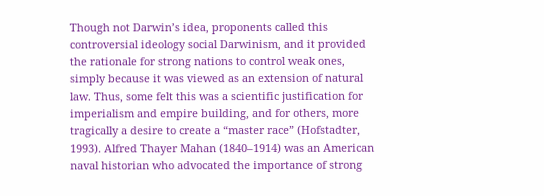Though not Darwin’s idea, proponents called this controversial ideology social Darwinism, and it provided the rationale for strong nations to control weak ones, simply because it was viewed as an extension of natural law. Thus, some felt this was a scientific justification for imperialism and empire building, and for others, more tragically a desire to create a “master race” (Hofstadter, 1993). Alfred Thayer Mahan (1840–1914) was an American naval historian who advocated the importance of strong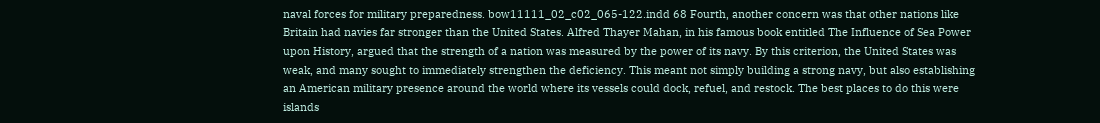naval forces for military preparedness. bow11111_02_c02_065-122.indd 68 Fourth, another concern was that other nations like Britain had navies far stronger than the United States. Alfred Thayer Mahan, in his famous book entitled The Influence of Sea Power upon History, argued that the strength of a nation was measured by the power of its navy. By this criterion, the United States was weak, and many sought to immediately strengthen the deficiency. This meant not simply building a strong navy, but also establishing an American military presence around the world where its vessels could dock, refuel, and restock. The best places to do this were islands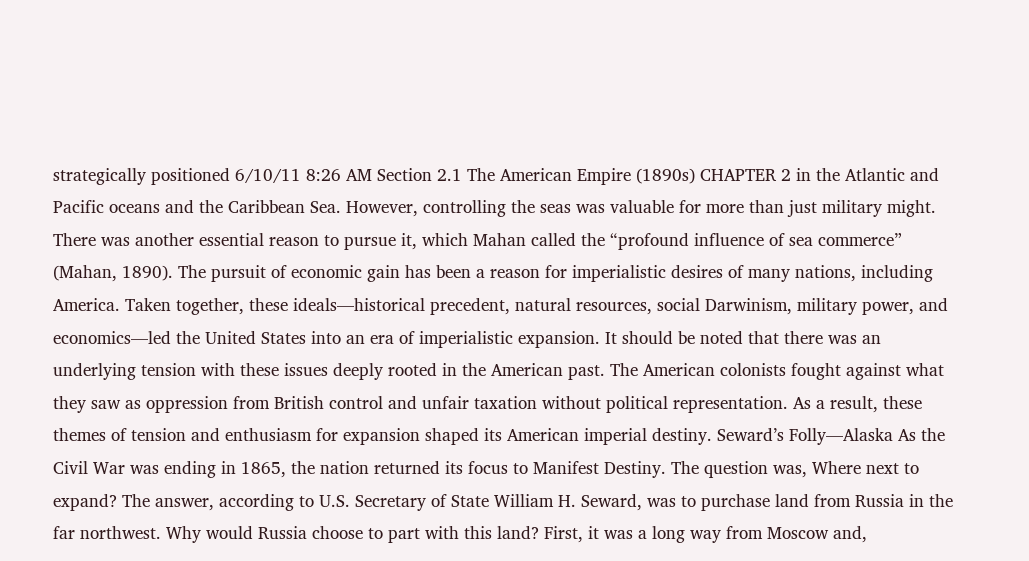strategically positioned 6/10/11 8:26 AM Section 2.1 The American Empire (1890s) CHAPTER 2 in the Atlantic and Pacific oceans and the Caribbean Sea. However, controlling the seas was valuable for more than just military might. There was another essential reason to pursue it, which Mahan called the “profound influence of sea commerce” (Mahan, 1890). The pursuit of economic gain has been a reason for imperialistic desires of many nations, including America. Taken together, these ideals—historical precedent, natural resources, social Darwinism, military power, and economics—led the United States into an era of imperialistic expansion. It should be noted that there was an underlying tension with these issues deeply rooted in the American past. The American colonists fought against what they saw as oppression from British control and unfair taxation without political representation. As a result, these themes of tension and enthusiasm for expansion shaped its American imperial destiny. Seward’s Folly—Alaska As the Civil War was ending in 1865, the nation returned its focus to Manifest Destiny. The question was, Where next to expand? The answer, according to U.S. Secretary of State William H. Seward, was to purchase land from Russia in the far northwest. Why would Russia choose to part with this land? First, it was a long way from Moscow and,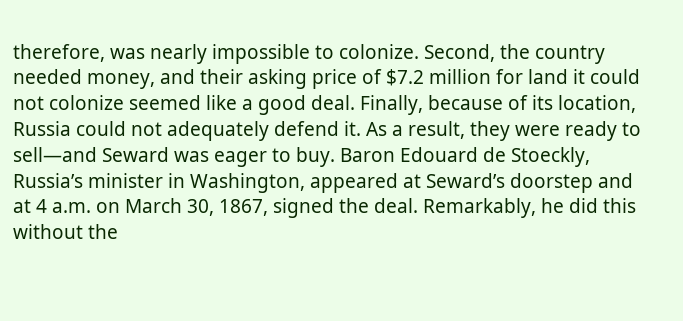therefore, was nearly impossible to colonize. Second, the country needed money, and their asking price of $7.2 million for land it could not colonize seemed like a good deal. Finally, because of its location, Russia could not adequately defend it. As a result, they were ready to sell—and Seward was eager to buy. Baron Edouard de Stoeckly, Russia’s minister in Washington, appeared at Seward’s doorstep and at 4 a.m. on March 30, 1867, signed the deal. Remarkably, he did this without the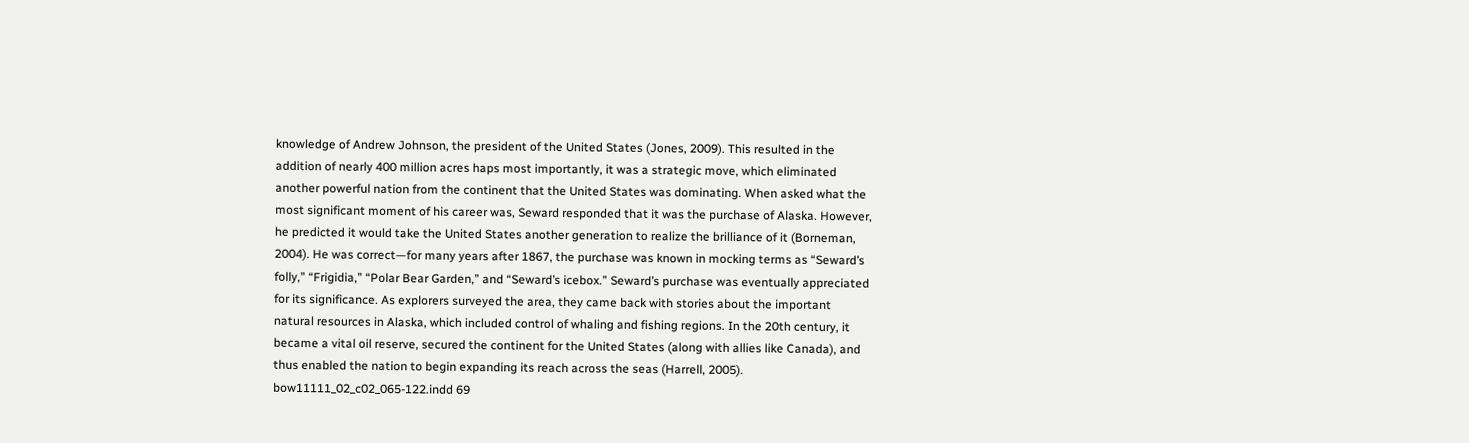knowledge of Andrew Johnson, the president of the United States (Jones, 2009). This resulted in the addition of nearly 400 million acres haps most importantly, it was a strategic move, which eliminated another powerful nation from the continent that the United States was dominating. When asked what the most significant moment of his career was, Seward responded that it was the purchase of Alaska. However, he predicted it would take the United States another generation to realize the brilliance of it (Borneman, 2004). He was correct—for many years after 1867, the purchase was known in mocking terms as “Seward’s folly,” “Frigidia,” “Polar Bear Garden,” and “Seward’s icebox.” Seward’s purchase was eventually appreciated for its significance. As explorers surveyed the area, they came back with stories about the important natural resources in Alaska, which included control of whaling and fishing regions. In the 20th century, it became a vital oil reserve, secured the continent for the United States (along with allies like Canada), and thus enabled the nation to begin expanding its reach across the seas (Harrell, 2005). bow11111_02_c02_065-122.indd 69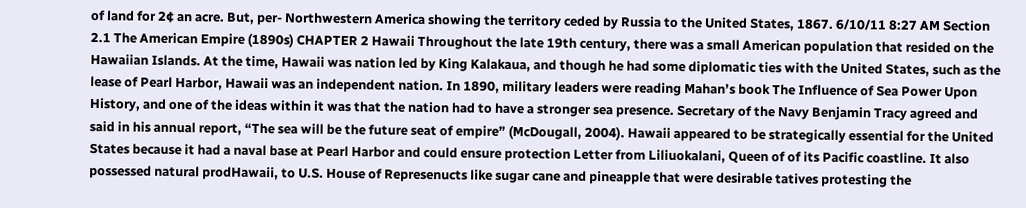of land for 2¢ an acre. But, per- Northwestern America showing the territory ceded by Russia to the United States, 1867. 6/10/11 8:27 AM Section 2.1 The American Empire (1890s) CHAPTER 2 Hawaii Throughout the late 19th century, there was a small American population that resided on the Hawaiian Islands. At the time, Hawaii was nation led by King Kalakaua, and though he had some diplomatic ties with the United States, such as the lease of Pearl Harbor, Hawaii was an independent nation. In 1890, military leaders were reading Mahan’s book The Influence of Sea Power Upon History, and one of the ideas within it was that the nation had to have a stronger sea presence. Secretary of the Navy Benjamin Tracy agreed and said in his annual report, “The sea will be the future seat of empire” (McDougall, 2004). Hawaii appeared to be strategically essential for the United States because it had a naval base at Pearl Harbor and could ensure protection Letter from Liliuokalani, Queen of of its Pacific coastline. It also possessed natural prodHawaii, to U.S. House of Represenucts like sugar cane and pineapple that were desirable tatives protesting the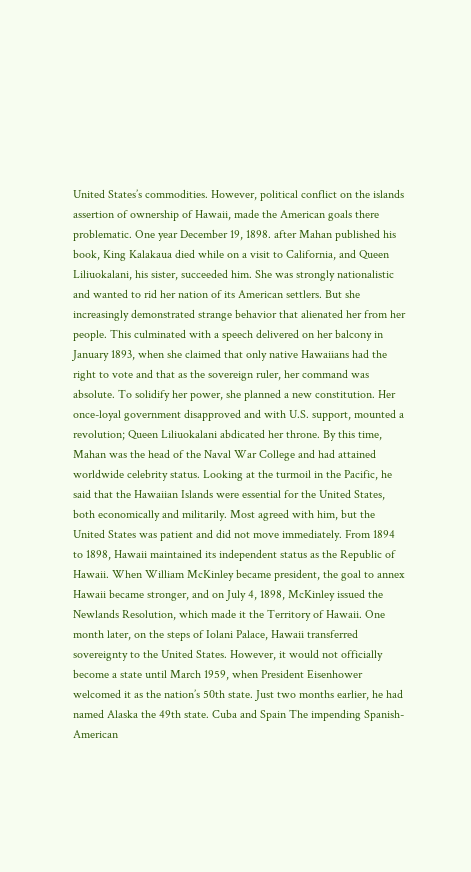United States’s commodities. However, political conflict on the islands assertion of ownership of Hawaii, made the American goals there problematic. One year December 19, 1898. after Mahan published his book, King Kalakaua died while on a visit to California, and Queen Liliuokalani, his sister, succeeded him. She was strongly nationalistic and wanted to rid her nation of its American settlers. But she increasingly demonstrated strange behavior that alienated her from her people. This culminated with a speech delivered on her balcony in January 1893, when she claimed that only native Hawaiians had the right to vote and that as the sovereign ruler, her command was absolute. To solidify her power, she planned a new constitution. Her once-loyal government disapproved and with U.S. support, mounted a revolution; Queen Liliuokalani abdicated her throne. By this time, Mahan was the head of the Naval War College and had attained worldwide celebrity status. Looking at the turmoil in the Pacific, he said that the Hawaiian Islands were essential for the United States, both economically and militarily. Most agreed with him, but the United States was patient and did not move immediately. From 1894 to 1898, Hawaii maintained its independent status as the Republic of Hawaii. When William McKinley became president, the goal to annex Hawaii became stronger, and on July 4, 1898, McKinley issued the Newlands Resolution, which made it the Territory of Hawaii. One month later, on the steps of Iolani Palace, Hawaii transferred sovereignty to the United States. However, it would not officially become a state until March 1959, when President Eisenhower welcomed it as the nation’s 50th state. Just two months earlier, he had named Alaska the 49th state. Cuba and Spain The impending Spanish-American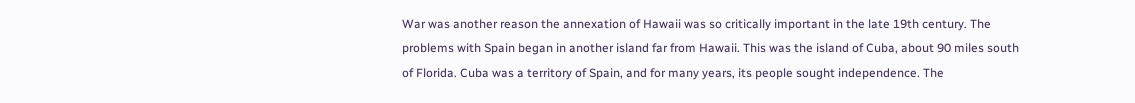War was another reason the annexation of Hawaii was so critically important in the late 19th century. The problems with Spain began in another island far from Hawaii. This was the island of Cuba, about 90 miles south of Florida. Cuba was a territory of Spain, and for many years, its people sought independence. The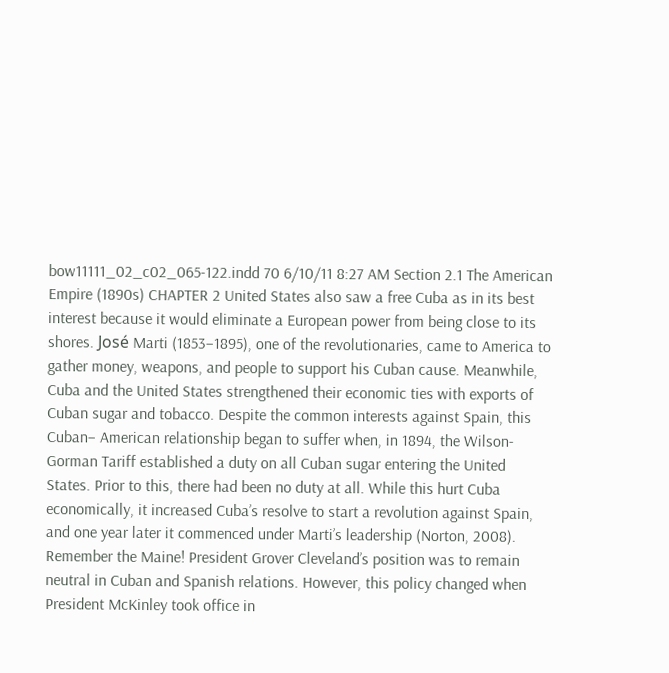bow11111_02_c02_065-122.indd 70 6/10/11 8:27 AM Section 2.1 The American Empire (1890s) CHAPTER 2 United States also saw a free Cuba as in its best interest because it would eliminate a European power from being close to its shores. José Marti (1853–1895), one of the revolutionaries, came to America to gather money, weapons, and people to support his Cuban cause. Meanwhile, Cuba and the United States strengthened their economic ties with exports of Cuban sugar and tobacco. Despite the common interests against Spain, this Cuban– American relationship began to suffer when, in 1894, the Wilson-Gorman Tariff established a duty on all Cuban sugar entering the United States. Prior to this, there had been no duty at all. While this hurt Cuba economically, it increased Cuba’s resolve to start a revolution against Spain, and one year later it commenced under Marti’s leadership (Norton, 2008). Remember the Maine! President Grover Cleveland’s position was to remain neutral in Cuban and Spanish relations. However, this policy changed when President McKinley took office in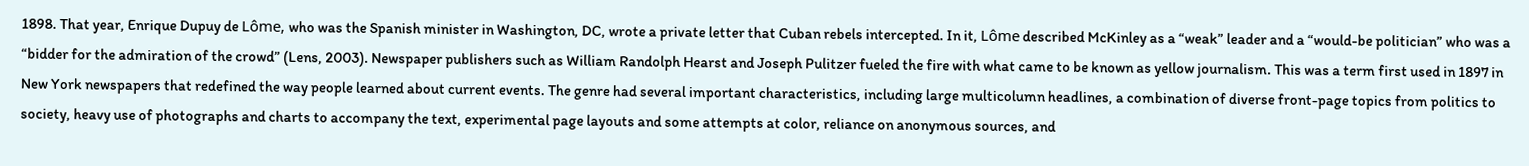1898. That year, Enrique Dupuy de Lôme, who was the Spanish minister in Washington, DC, wrote a private letter that Cuban rebels intercepted. In it, Lôme described McKinley as a “weak” leader and a “would-be politician” who was a “bidder for the admiration of the crowd” (Lens, 2003). Newspaper publishers such as William Randolph Hearst and Joseph Pulitzer fueled the fire with what came to be known as yellow journalism. This was a term first used in 1897 in New York newspapers that redefined the way people learned about current events. The genre had several important characteristics, including large multicolumn headlines, a combination of diverse front-page topics from politics to society, heavy use of photographs and charts to accompany the text, experimental page layouts and some attempts at color, reliance on anonymous sources, and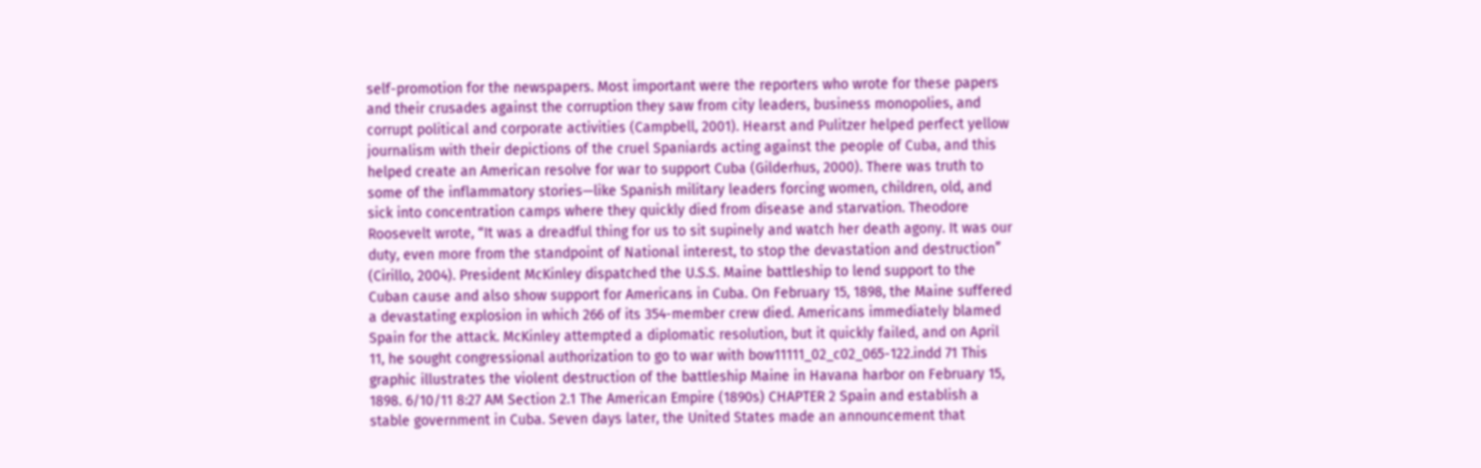self-promotion for the newspapers. Most important were the reporters who wrote for these papers and their crusades against the corruption they saw from city leaders, business monopolies, and corrupt political and corporate activities (Campbell, 2001). Hearst and Pulitzer helped perfect yellow journalism with their depictions of the cruel Spaniards acting against the people of Cuba, and this helped create an American resolve for war to support Cuba (Gilderhus, 2000). There was truth to some of the inflammatory stories—like Spanish military leaders forcing women, children, old, and sick into concentration camps where they quickly died from disease and starvation. Theodore Roosevelt wrote, “It was a dreadful thing for us to sit supinely and watch her death agony. It was our duty, even more from the standpoint of National interest, to stop the devastation and destruction” (Cirillo, 2004). President McKinley dispatched the U.S.S. Maine battleship to lend support to the Cuban cause and also show support for Americans in Cuba. On February 15, 1898, the Maine suffered a devastating explosion in which 266 of its 354-member crew died. Americans immediately blamed Spain for the attack. McKinley attempted a diplomatic resolution, but it quickly failed, and on April 11, he sought congressional authorization to go to war with bow11111_02_c02_065-122.indd 71 This graphic illustrates the violent destruction of the battleship Maine in Havana harbor on February 15, 1898. 6/10/11 8:27 AM Section 2.1 The American Empire (1890s) CHAPTER 2 Spain and establish a stable government in Cuba. Seven days later, the United States made an announcement that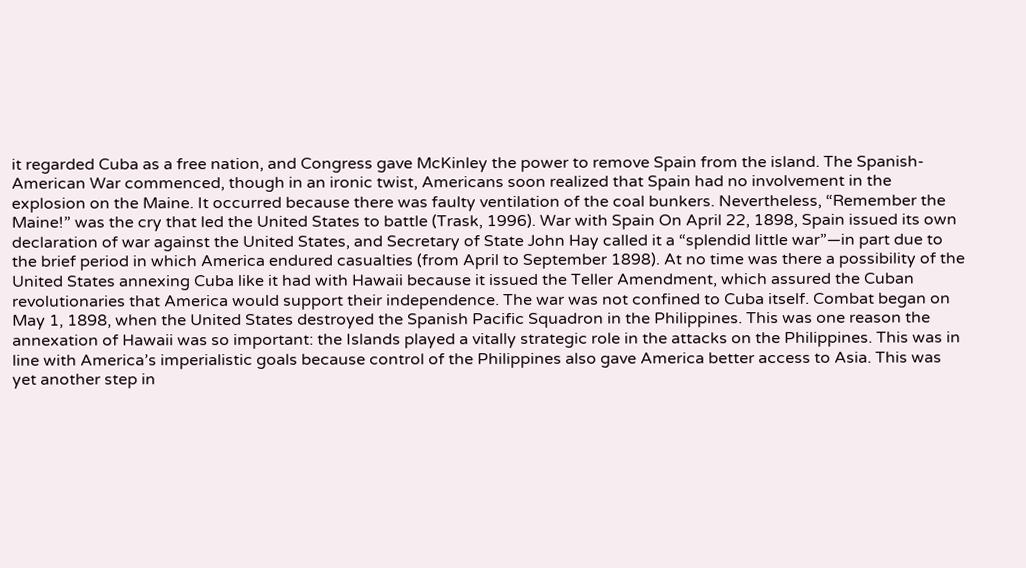it regarded Cuba as a free nation, and Congress gave McKinley the power to remove Spain from the island. The Spanish-American War commenced, though in an ironic twist, Americans soon realized that Spain had no involvement in the explosion on the Maine. It occurred because there was faulty ventilation of the coal bunkers. Nevertheless, “Remember the Maine!” was the cry that led the United States to battle (Trask, 1996). War with Spain On April 22, 1898, Spain issued its own declaration of war against the United States, and Secretary of State John Hay called it a “splendid little war”—in part due to the brief period in which America endured casualties (from April to September 1898). At no time was there a possibility of the United States annexing Cuba like it had with Hawaii because it issued the Teller Amendment, which assured the Cuban revolutionaries that America would support their independence. The war was not confined to Cuba itself. Combat began on May 1, 1898, when the United States destroyed the Spanish Pacific Squadron in the Philippines. This was one reason the annexation of Hawaii was so important: the Islands played a vitally strategic role in the attacks on the Philippines. This was in line with America’s imperialistic goals because control of the Philippines also gave America better access to Asia. This was yet another step in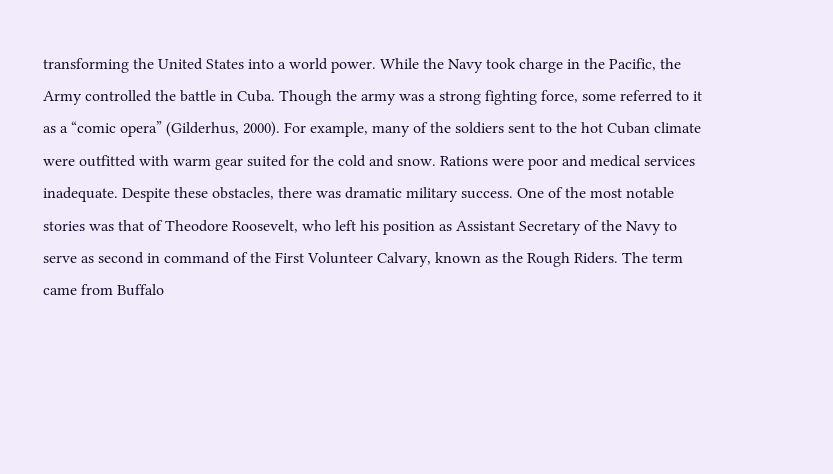transforming the United States into a world power. While the Navy took charge in the Pacific, the Army controlled the battle in Cuba. Though the army was a strong fighting force, some referred to it as a “comic opera” (Gilderhus, 2000). For example, many of the soldiers sent to the hot Cuban climate were outfitted with warm gear suited for the cold and snow. Rations were poor and medical services inadequate. Despite these obstacles, there was dramatic military success. One of the most notable stories was that of Theodore Roosevelt, who left his position as Assistant Secretary of the Navy to serve as second in command of the First Volunteer Calvary, known as the Rough Riders. The term came from Buffalo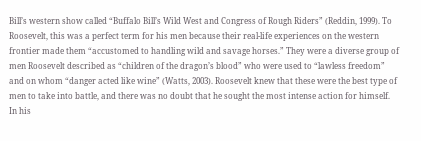Bill’s western show called “Buffalo Bill’s Wild West and Congress of Rough Riders” (Reddin, 1999). To Roosevelt, this was a perfect term for his men because their real-life experiences on the western frontier made them “accustomed to handling wild and savage horses.” They were a diverse group of men Roosevelt described as “children of the dragon’s blood” who were used to “lawless freedom” and on whom “danger acted like wine” (Watts, 2003). Roosevelt knew that these were the best type of men to take into battle, and there was no doubt that he sought the most intense action for himself. In his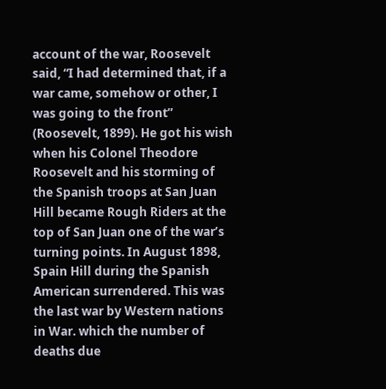account of the war, Roosevelt said, “I had determined that, if a war came, somehow or other, I was going to the front” (Roosevelt, 1899). He got his wish when his Colonel Theodore Roosevelt and his storming of the Spanish troops at San Juan Hill became Rough Riders at the top of San Juan one of the war’s turning points. In August 1898, Spain Hill during the Spanish American surrendered. This was the last war by Western nations in War. which the number of deaths due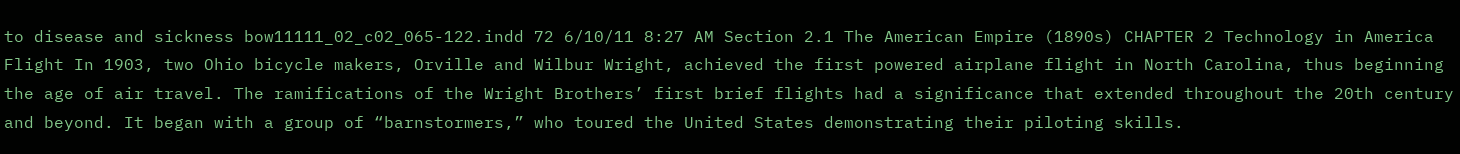to disease and sickness bow11111_02_c02_065-122.indd 72 6/10/11 8:27 AM Section 2.1 The American Empire (1890s) CHAPTER 2 Technology in America Flight In 1903, two Ohio bicycle makers, Orville and Wilbur Wright, achieved the first powered airplane flight in North Carolina, thus beginning the age of air travel. The ramifications of the Wright Brothers’ first brief flights had a significance that extended throughout the 20th century and beyond. It began with a group of “barnstormers,” who toured the United States demonstrating their piloting skills.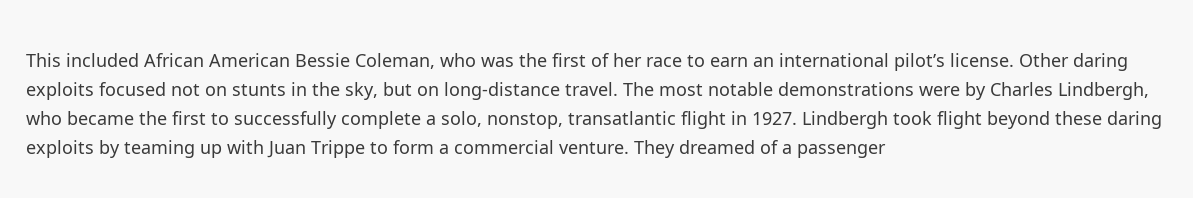This included African American Bessie Coleman, who was the first of her race to earn an international pilot’s license. Other daring exploits focused not on stunts in the sky, but on long-distance travel. The most notable demonstrations were by Charles Lindbergh, who became the first to successfully complete a solo, nonstop, transatlantic flight in 1927. Lindbergh took flight beyond these daring exploits by teaming up with Juan Trippe to form a commercial venture. They dreamed of a passenger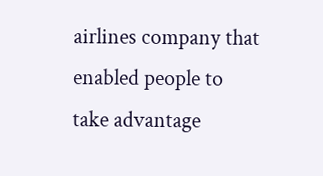airlines company that enabled people to take advantage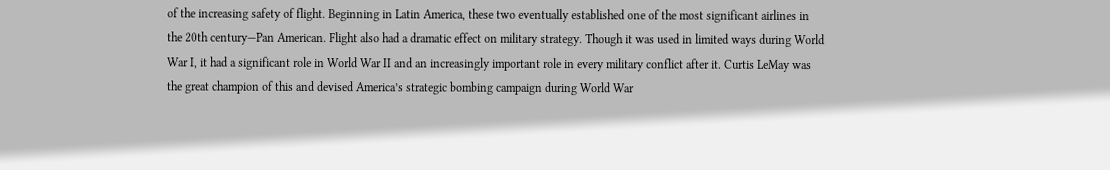of the increasing safety of flight. Beginning in Latin America, these two eventually established one of the most significant airlines in the 20th century—Pan American. Flight also had a dramatic effect on military strategy. Though it was used in limited ways during World War I, it had a significant role in World War II and an increasingly important role in every military conflict after it. Curtis LeMay was the great champion of this and devised America’s strategic bombing campaign during World War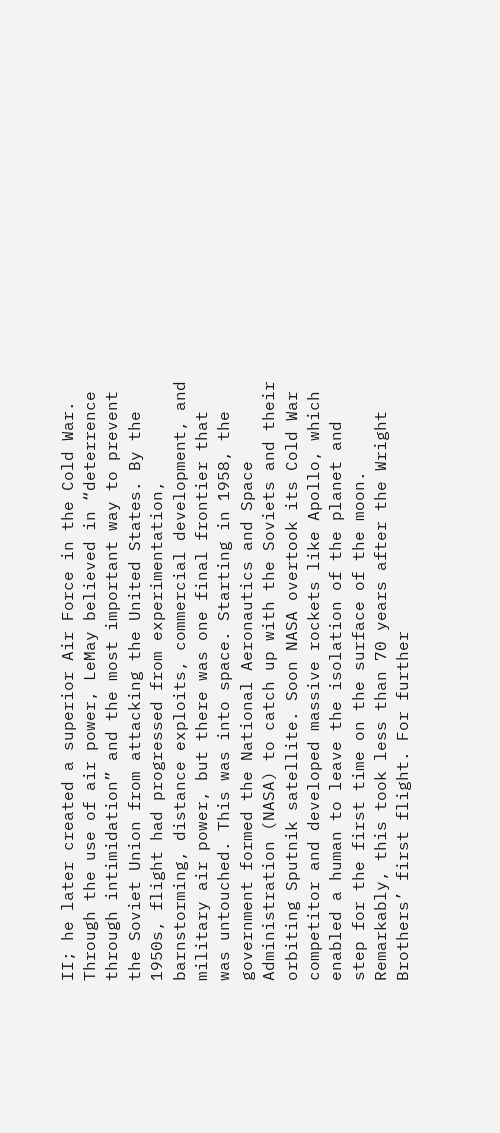II; he later created a superior Air Force in the Cold War. Through the use of air power, LeMay believed in “deterrence through intimidation” and the most important way to prevent the Soviet Union from attacking the United States. By the 1950s, flight had progressed from experimentation, barnstorming, distance exploits, commercial development, and military air power, but there was one final frontier that was untouched. This was into space. Starting in 1958, the government formed the National Aeronautics and Space Administration (NASA) to catch up with the Soviets and their orbiting Sputnik satellite. Soon NASA overtook its Cold War competitor and developed massive rockets like Apollo, which enabled a human to leave the isolation of the planet and step for the first time on the surface of the moon. Remarkably, this took less than 70 years after the Wright Brothers’ first flight. For further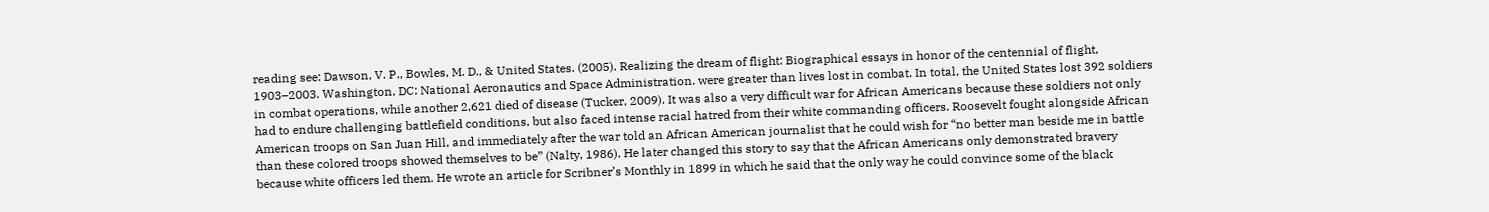reading see: Dawson, V. P., Bowles, M. D., & United States. (2005). Realizing the dream of flight: Biographical essays in honor of the centennial of flight, 1903–2003. Washington, DC: National Aeronautics and Space Administration. were greater than lives lost in combat. In total, the United States lost 392 soldiers in combat operations, while another 2,621 died of disease (Tucker, 2009). It was also a very difficult war for African Americans because these soldiers not only had to endure challenging battlefield conditions, but also faced intense racial hatred from their white commanding officers. Roosevelt fought alongside African American troops on San Juan Hill, and immediately after the war told an African American journalist that he could wish for “no better man beside me in battle than these colored troops showed themselves to be” (Nalty, 1986). He later changed this story to say that the African Americans only demonstrated bravery because white officers led them. He wrote an article for Scribner’s Monthly in 1899 in which he said that the only way he could convince some of the black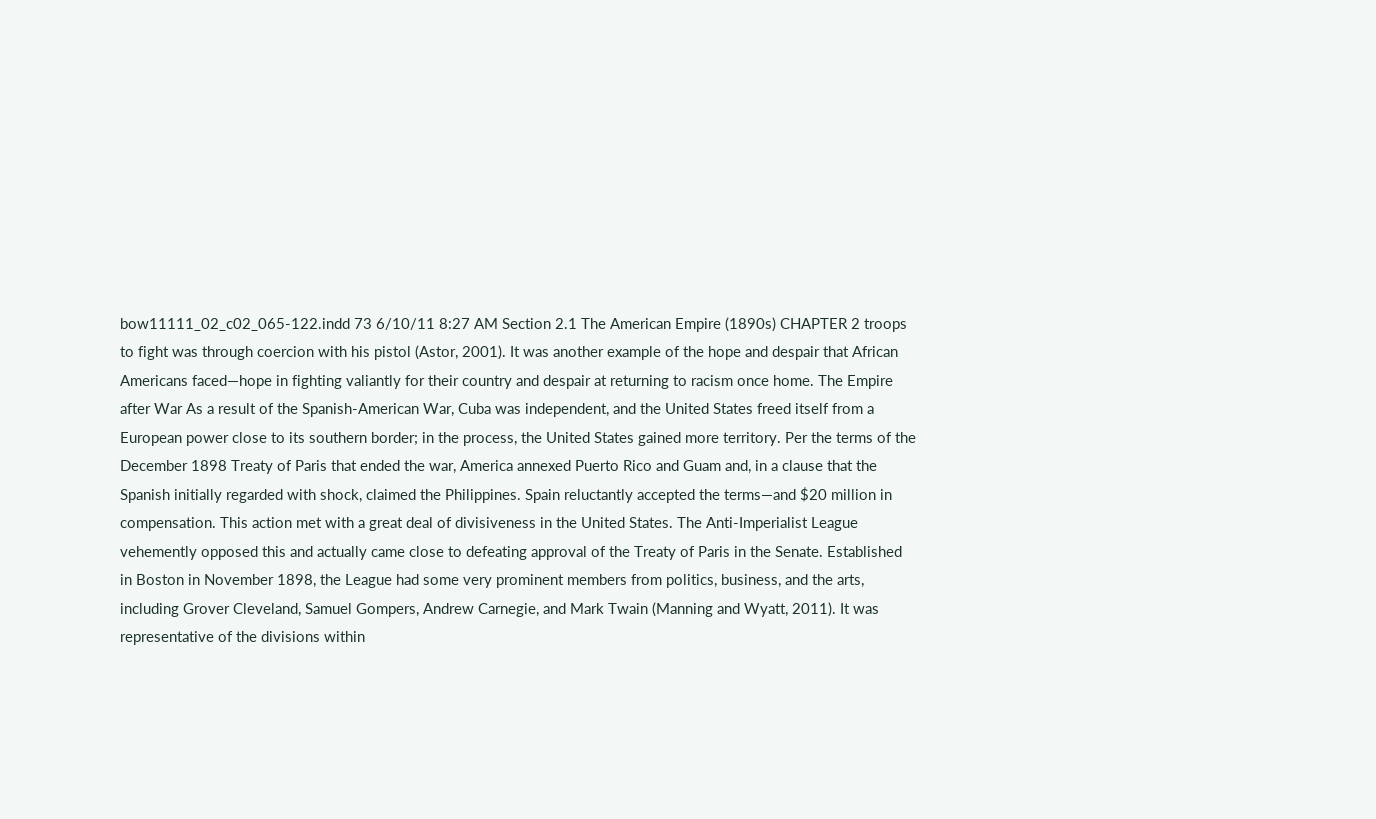bow11111_02_c02_065-122.indd 73 6/10/11 8:27 AM Section 2.1 The American Empire (1890s) CHAPTER 2 troops to fight was through coercion with his pistol (Astor, 2001). It was another example of the hope and despair that African Americans faced—hope in fighting valiantly for their country and despair at returning to racism once home. The Empire after War As a result of the Spanish-American War, Cuba was independent, and the United States freed itself from a European power close to its southern border; in the process, the United States gained more territory. Per the terms of the December 1898 Treaty of Paris that ended the war, America annexed Puerto Rico and Guam and, in a clause that the Spanish initially regarded with shock, claimed the Philippines. Spain reluctantly accepted the terms—and $20 million in compensation. This action met with a great deal of divisiveness in the United States. The Anti-Imperialist League vehemently opposed this and actually came close to defeating approval of the Treaty of Paris in the Senate. Established in Boston in November 1898, the League had some very prominent members from politics, business, and the arts, including Grover Cleveland, Samuel Gompers, Andrew Carnegie, and Mark Twain (Manning and Wyatt, 2011). It was representative of the divisions within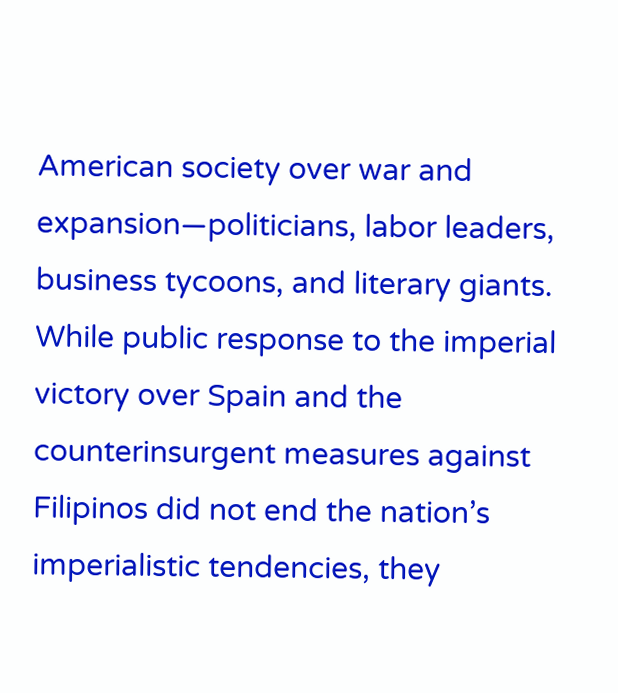American society over war and expansion—politicians, labor leaders, business tycoons, and literary giants. While public response to the imperial victory over Spain and the counterinsurgent measures against Filipinos did not end the nation’s imperialistic tendencies, they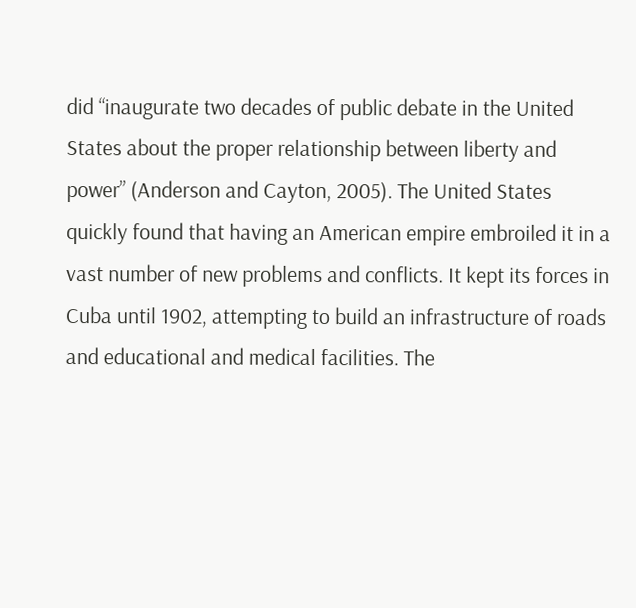did “inaugurate two decades of public debate in the United States about the proper relationship between liberty and power” (Anderson and Cayton, 2005). The United States quickly found that having an American empire embroiled it in a vast number of new problems and conflicts. It kept its forces in Cuba until 1902, attempting to build an infrastructure of roads and educational and medical facilities. The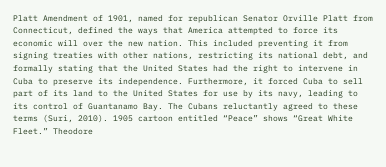Platt Amendment of 1901, named for republican Senator Orville Platt from Connecticut, defined the ways that America attempted to force its economic will over the new nation. This included preventing it from signing treaties with other nations, restricting its national debt, and formally stating that the United States had the right to intervene in Cuba to preserve its independence. Furthermore, it forced Cuba to sell part of its land to the United States for use by its navy, leading to its control of Guantanamo Bay. The Cubans reluctantly agreed to these terms (Suri, 2010). 1905 cartoon entitled “Peace” shows “Great White Fleet.” Theodore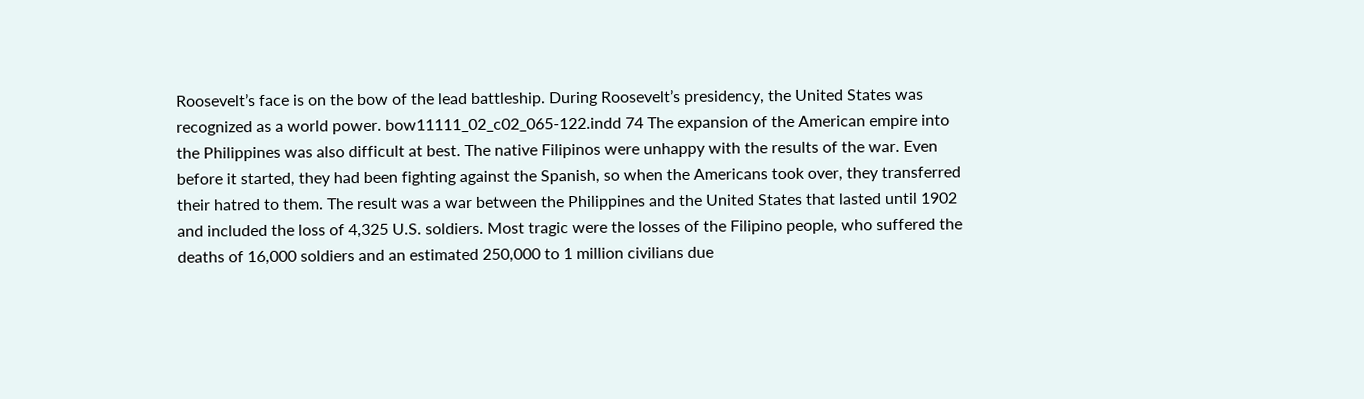Roosevelt’s face is on the bow of the lead battleship. During Roosevelt’s presidency, the United States was recognized as a world power. bow11111_02_c02_065-122.indd 74 The expansion of the American empire into the Philippines was also difficult at best. The native Filipinos were unhappy with the results of the war. Even before it started, they had been fighting against the Spanish, so when the Americans took over, they transferred their hatred to them. The result was a war between the Philippines and the United States that lasted until 1902 and included the loss of 4,325 U.S. soldiers. Most tragic were the losses of the Filipino people, who suffered the deaths of 16,000 soldiers and an estimated 250,000 to 1 million civilians due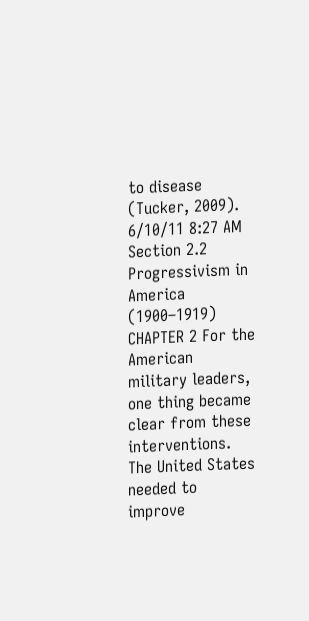to disease (Tucker, 2009). 6/10/11 8:27 AM Section 2.2 Progressivism in America (1900–1919) CHAPTER 2 For the American military leaders, one thing became clear from these interventions. The United States needed to improve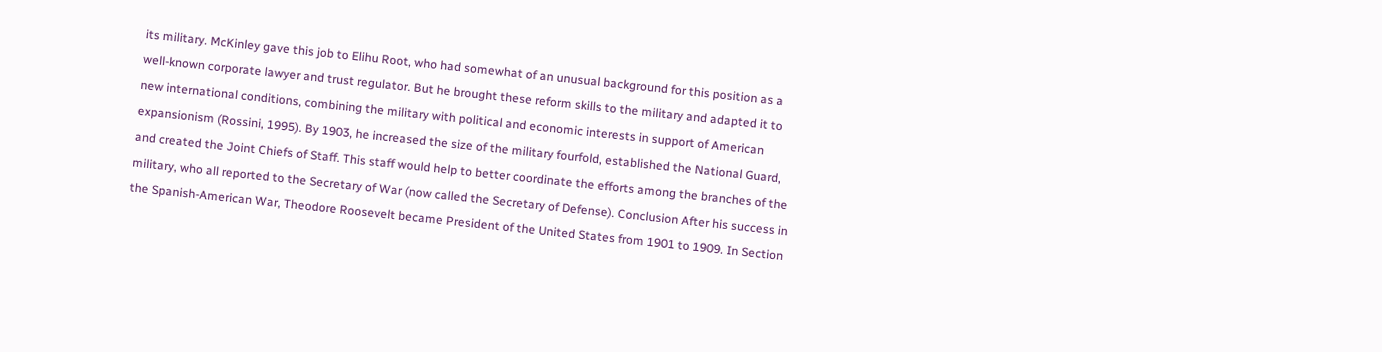its military. McKinley gave this job to Elihu Root, who had somewhat of an unusual background for this position as a well-known corporate lawyer and trust regulator. But he brought these reform skills to the military and adapted it to new international conditions, combining the military with political and economic interests in support of American expansionism (Rossini, 1995). By 1903, he increased the size of the military fourfold, established the National Guard, and created the Joint Chiefs of Staff. This staff would help to better coordinate the efforts among the branches of the military, who all reported to the Secretary of War (now called the Secretary of Defense). Conclusion After his success in the Spanish-American War, Theodore Roosevelt became President of the United States from 1901 to 1909. In Section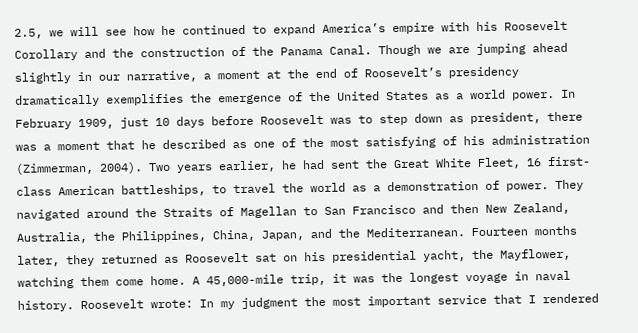2.5, we will see how he continued to expand America’s empire with his Roosevelt Corollary and the construction of the Panama Canal. Though we are jumping ahead slightly in our narrative, a moment at the end of Roosevelt’s presidency dramatically exemplifies the emergence of the United States as a world power. In February 1909, just 10 days before Roosevelt was to step down as president, there was a moment that he described as one of the most satisfying of his administration (Zimmerman, 2004). Two years earlier, he had sent the Great White Fleet, 16 first-class American battleships, to travel the world as a demonstration of power. They navigated around the Straits of Magellan to San Francisco and then New Zealand, Australia, the Philippines, China, Japan, and the Mediterranean. Fourteen months later, they returned as Roosevelt sat on his presidential yacht, the Mayflower, watching them come home. A 45,000-mile trip, it was the longest voyage in naval history. Roosevelt wrote: In my judgment the most important service that I rendered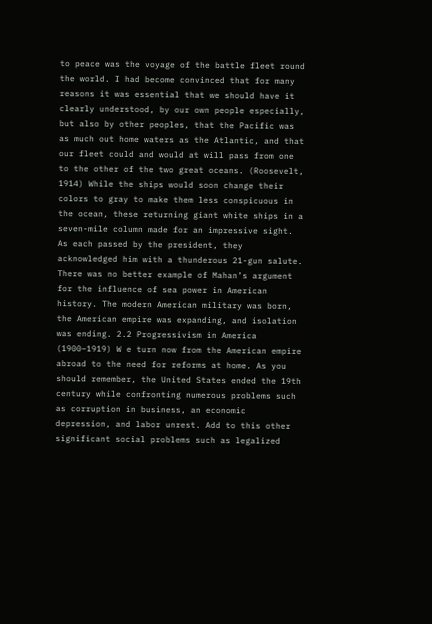to peace was the voyage of the battle fleet round the world. I had become convinced that for many reasons it was essential that we should have it clearly understood, by our own people especially, but also by other peoples, that the Pacific was as much out home waters as the Atlantic, and that our fleet could and would at will pass from one to the other of the two great oceans. (Roosevelt, 1914) While the ships would soon change their colors to gray to make them less conspicuous in the ocean, these returning giant white ships in a seven-mile column made for an impressive sight. As each passed by the president, they acknowledged him with a thunderous 21-gun salute. There was no better example of Mahan’s argument for the influence of sea power in American history. The modern American military was born, the American empire was expanding, and isolation was ending. 2.2 Progressivism in America (1900–1919) W e turn now from the American empire abroad to the need for reforms at home. As you should remember, the United States ended the 19th century while confronting numerous problems such as corruption in business, an economic depression, and labor unrest. Add to this other significant social problems such as legalized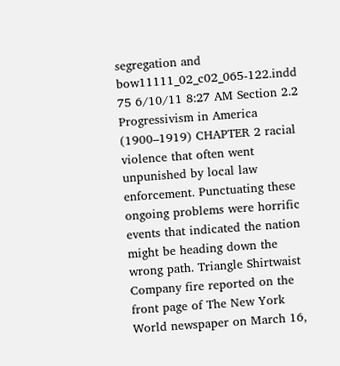segregation and bow11111_02_c02_065-122.indd 75 6/10/11 8:27 AM Section 2.2 Progressivism in America (1900–1919) CHAPTER 2 racial violence that often went unpunished by local law enforcement. Punctuating these ongoing problems were horrific events that indicated the nation might be heading down the wrong path. Triangle Shirtwaist Company fire reported on the front page of The New York World newspaper on March 16,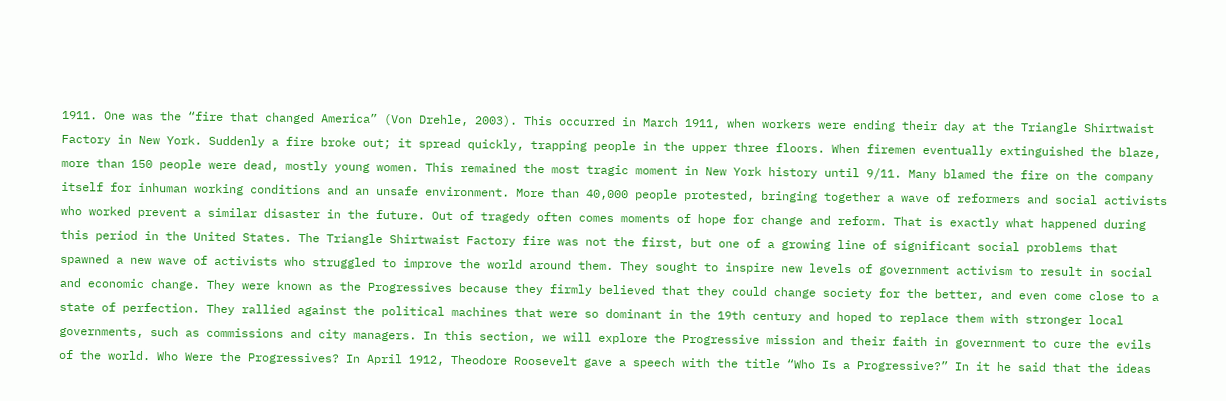1911. One was the “fire that changed America” (Von Drehle, 2003). This occurred in March 1911, when workers were ending their day at the Triangle Shirtwaist Factory in New York. Suddenly a fire broke out; it spread quickly, trapping people in the upper three floors. When firemen eventually extinguished the blaze, more than 150 people were dead, mostly young women. This remained the most tragic moment in New York history until 9/11. Many blamed the fire on the company itself for inhuman working conditions and an unsafe environment. More than 40,000 people protested, bringing together a wave of reformers and social activists who worked prevent a similar disaster in the future. Out of tragedy often comes moments of hope for change and reform. That is exactly what happened during this period in the United States. The Triangle Shirtwaist Factory fire was not the first, but one of a growing line of significant social problems that spawned a new wave of activists who struggled to improve the world around them. They sought to inspire new levels of government activism to result in social and economic change. They were known as the Progressives because they firmly believed that they could change society for the better, and even come close to a state of perfection. They rallied against the political machines that were so dominant in the 19th century and hoped to replace them with stronger local governments, such as commissions and city managers. In this section, we will explore the Progressive mission and their faith in government to cure the evils of the world. Who Were the Progressives? In April 1912, Theodore Roosevelt gave a speech with the title “Who Is a Progressive?” In it he said that the ideas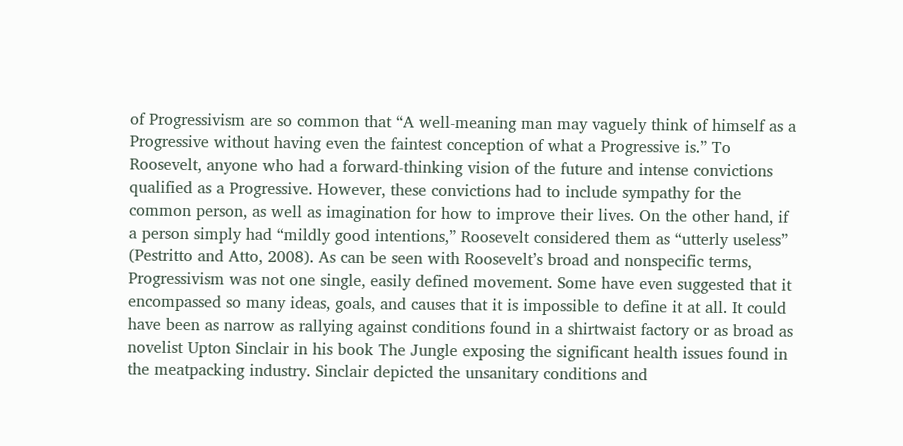of Progressivism are so common that “A well-meaning man may vaguely think of himself as a Progressive without having even the faintest conception of what a Progressive is.” To Roosevelt, anyone who had a forward-thinking vision of the future and intense convictions qualified as a Progressive. However, these convictions had to include sympathy for the common person, as well as imagination for how to improve their lives. On the other hand, if a person simply had “mildly good intentions,” Roosevelt considered them as “utterly useless” (Pestritto and Atto, 2008). As can be seen with Roosevelt’s broad and nonspecific terms, Progressivism was not one single, easily defined movement. Some have even suggested that it encompassed so many ideas, goals, and causes that it is impossible to define it at all. It could have been as narrow as rallying against conditions found in a shirtwaist factory or as broad as novelist Upton Sinclair in his book The Jungle exposing the significant health issues found in the meatpacking industry. Sinclair depicted the unsanitary conditions and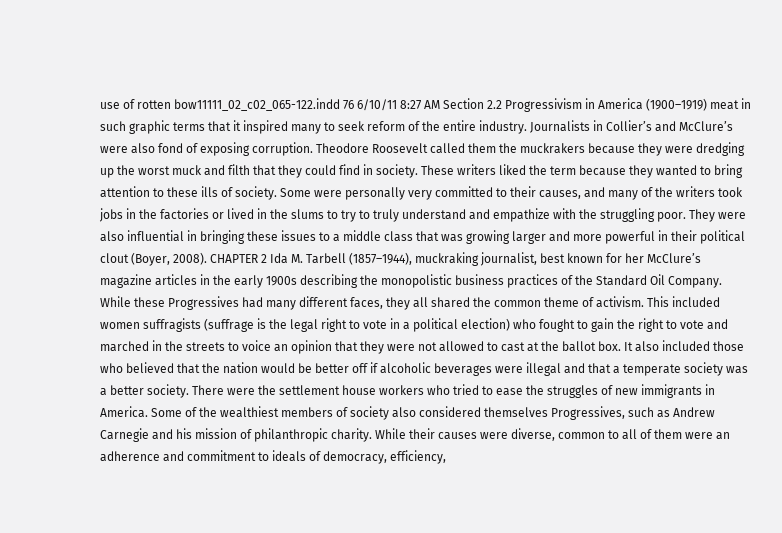use of rotten bow11111_02_c02_065-122.indd 76 6/10/11 8:27 AM Section 2.2 Progressivism in America (1900–1919) meat in such graphic terms that it inspired many to seek reform of the entire industry. Journalists in Collier’s and McClure’s were also fond of exposing corruption. Theodore Roosevelt called them the muckrakers because they were dredging up the worst muck and filth that they could find in society. These writers liked the term because they wanted to bring attention to these ills of society. Some were personally very committed to their causes, and many of the writers took jobs in the factories or lived in the slums to try to truly understand and empathize with the struggling poor. They were also influential in bringing these issues to a middle class that was growing larger and more powerful in their political clout (Boyer, 2008). CHAPTER 2 Ida M. Tarbell (1857–1944), muckraking journalist, best known for her McClure’s magazine articles in the early 1900s describing the monopolistic business practices of the Standard Oil Company. While these Progressives had many different faces, they all shared the common theme of activism. This included women suffragists (suffrage is the legal right to vote in a political election) who fought to gain the right to vote and marched in the streets to voice an opinion that they were not allowed to cast at the ballot box. It also included those who believed that the nation would be better off if alcoholic beverages were illegal and that a temperate society was a better society. There were the settlement house workers who tried to ease the struggles of new immigrants in America. Some of the wealthiest members of society also considered themselves Progressives, such as Andrew Carnegie and his mission of philanthropic charity. While their causes were diverse, common to all of them were an adherence and commitment to ideals of democracy, efficiency,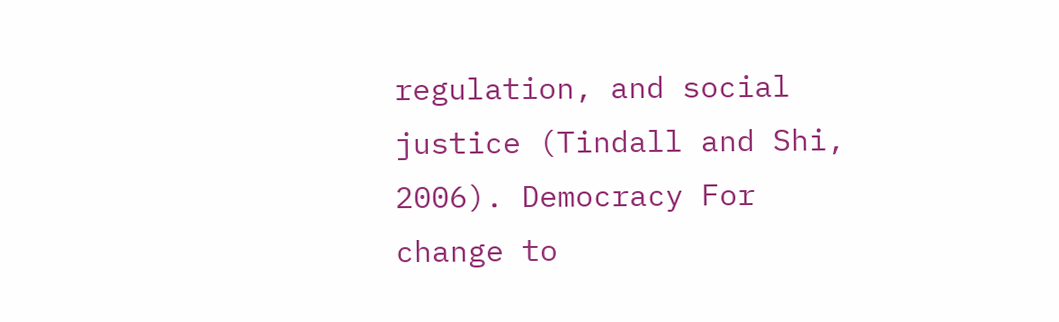regulation, and social justice (Tindall and Shi, 2006). Democracy For change to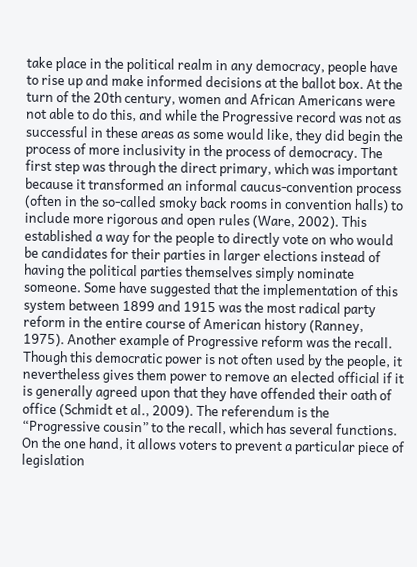take place in the political realm in any democracy, people have to rise up and make informed decisions at the ballot box. At the turn of the 20th century, women and African Americans were not able to do this, and while the Progressive record was not as successful in these areas as some would like, they did begin the process of more inclusivity in the process of democracy. The first step was through the direct primary, which was important because it transformed an informal caucus-convention process (often in the so-called smoky back rooms in convention halls) to include more rigorous and open rules (Ware, 2002). This established a way for the people to directly vote on who would be candidates for their parties in larger elections instead of having the political parties themselves simply nominate someone. Some have suggested that the implementation of this system between 1899 and 1915 was the most radical party reform in the entire course of American history (Ranney, 1975). Another example of Progressive reform was the recall. Though this democratic power is not often used by the people, it nevertheless gives them power to remove an elected official if it is generally agreed upon that they have offended their oath of office (Schmidt et al., 2009). The referendum is the “Progressive cousin” to the recall, which has several functions. On the one hand, it allows voters to prevent a particular piece of legislation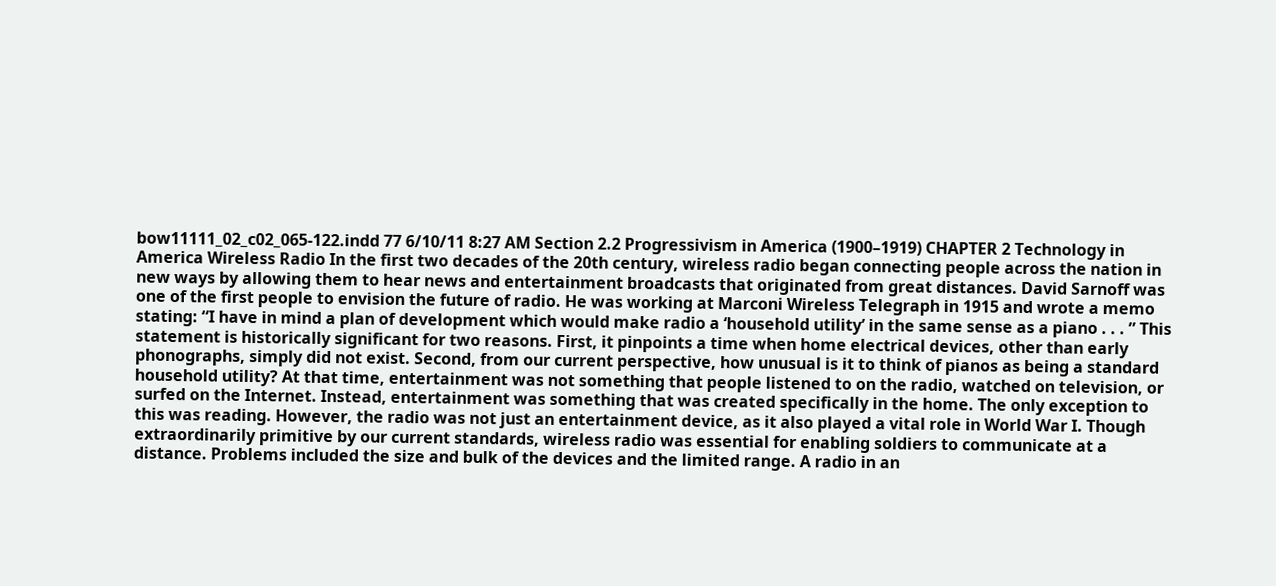bow11111_02_c02_065-122.indd 77 6/10/11 8:27 AM Section 2.2 Progressivism in America (1900–1919) CHAPTER 2 Technology in America Wireless Radio In the first two decades of the 20th century, wireless radio began connecting people across the nation in new ways by allowing them to hear news and entertainment broadcasts that originated from great distances. David Sarnoff was one of the first people to envision the future of radio. He was working at Marconi Wireless Telegraph in 1915 and wrote a memo stating: “I have in mind a plan of development which would make radio a ‘household utility’ in the same sense as a piano . . . ” This statement is historically significant for two reasons. First, it pinpoints a time when home electrical devices, other than early phonographs, simply did not exist. Second, from our current perspective, how unusual is it to think of pianos as being a standard household utility? At that time, entertainment was not something that people listened to on the radio, watched on television, or surfed on the Internet. Instead, entertainment was something that was created specifically in the home. The only exception to this was reading. However, the radio was not just an entertainment device, as it also played a vital role in World War I. Though extraordinarily primitive by our current standards, wireless radio was essential for enabling soldiers to communicate at a distance. Problems included the size and bulk of the devices and the limited range. A radio in an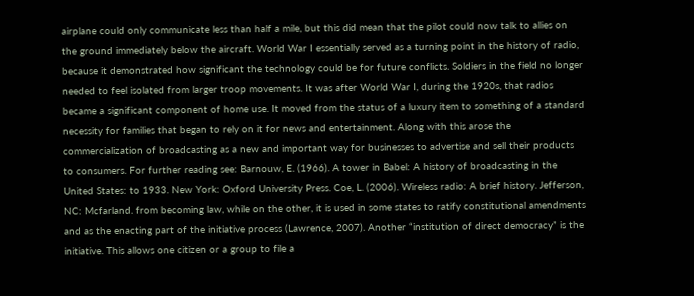airplane could only communicate less than half a mile, but this did mean that the pilot could now talk to allies on the ground immediately below the aircraft. World War I essentially served as a turning point in the history of radio, because it demonstrated how significant the technology could be for future conflicts. Soldiers in the field no longer needed to feel isolated from larger troop movements. It was after World War I, during the 1920s, that radios became a significant component of home use. It moved from the status of a luxury item to something of a standard necessity for families that began to rely on it for news and entertainment. Along with this arose the commercialization of broadcasting as a new and important way for businesses to advertise and sell their products to consumers. For further reading see: Barnouw, E. (1966). A tower in Babel: A history of broadcasting in the United States: to 1933. New York: Oxford University Press. Coe, L. (2006). Wireless radio: A brief history. Jefferson, NC: Mcfarland. from becoming law, while on the other, it is used in some states to ratify constitutional amendments and as the enacting part of the initiative process (Lawrence, 2007). Another “institution of direct democracy” is the initiative. This allows one citizen or a group to file a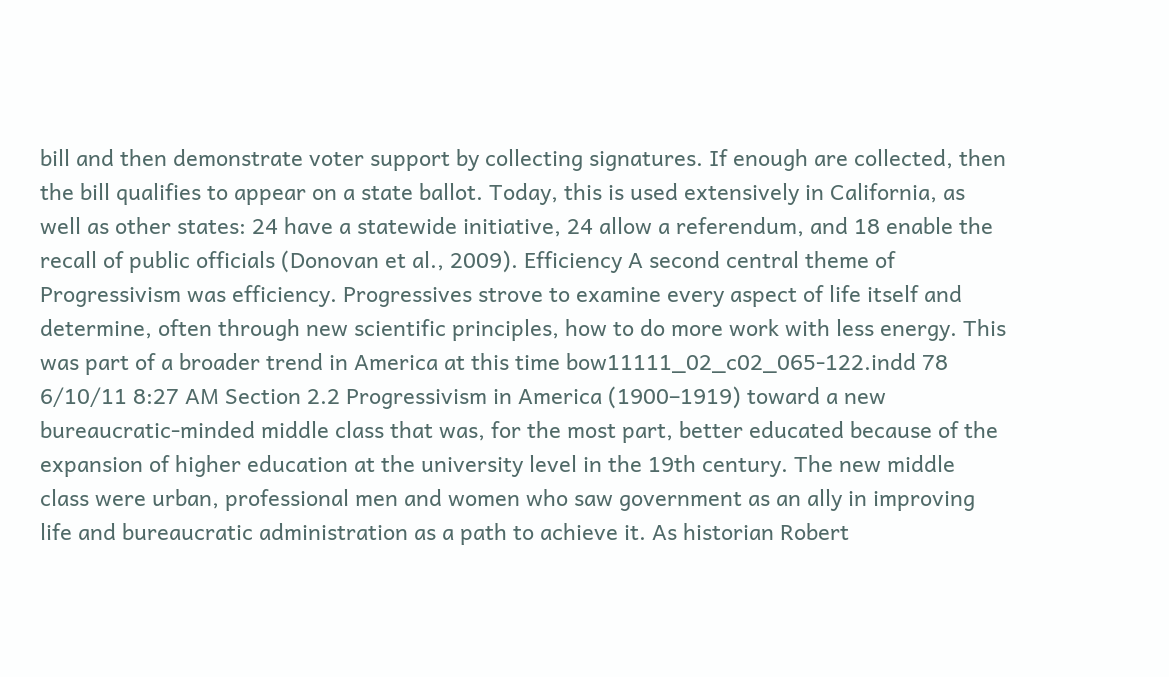bill and then demonstrate voter support by collecting signatures. If enough are collected, then the bill qualifies to appear on a state ballot. Today, this is used extensively in California, as well as other states: 24 have a statewide initiative, 24 allow a referendum, and 18 enable the recall of public officials (Donovan et al., 2009). Efficiency A second central theme of Progressivism was efficiency. Progressives strove to examine every aspect of life itself and determine, often through new scientific principles, how to do more work with less energy. This was part of a broader trend in America at this time bow11111_02_c02_065-122.indd 78 6/10/11 8:27 AM Section 2.2 Progressivism in America (1900–1919) toward a new bureaucratic-minded middle class that was, for the most part, better educated because of the expansion of higher education at the university level in the 19th century. The new middle class were urban, professional men and women who saw government as an ally in improving life and bureaucratic administration as a path to achieve it. As historian Robert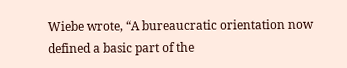Wiebe wrote, “A bureaucratic orientation now defined a basic part of the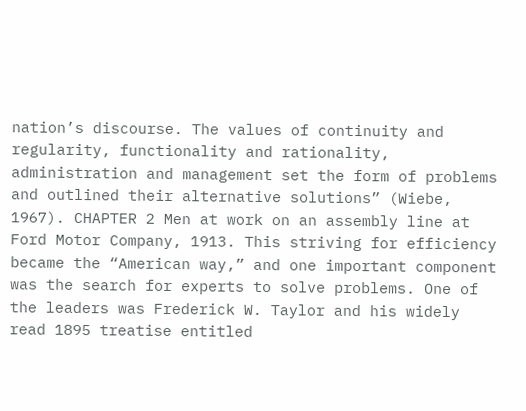nation’s discourse. The values of continuity and regularity, functionality and rationality, administration and management set the form of problems and outlined their alternative solutions” (Wiebe, 1967). CHAPTER 2 Men at work on an assembly line at Ford Motor Company, 1913. This striving for efficiency became the “American way,” and one important component was the search for experts to solve problems. One of the leaders was Frederick W. Taylor and his widely read 1895 treatise entitled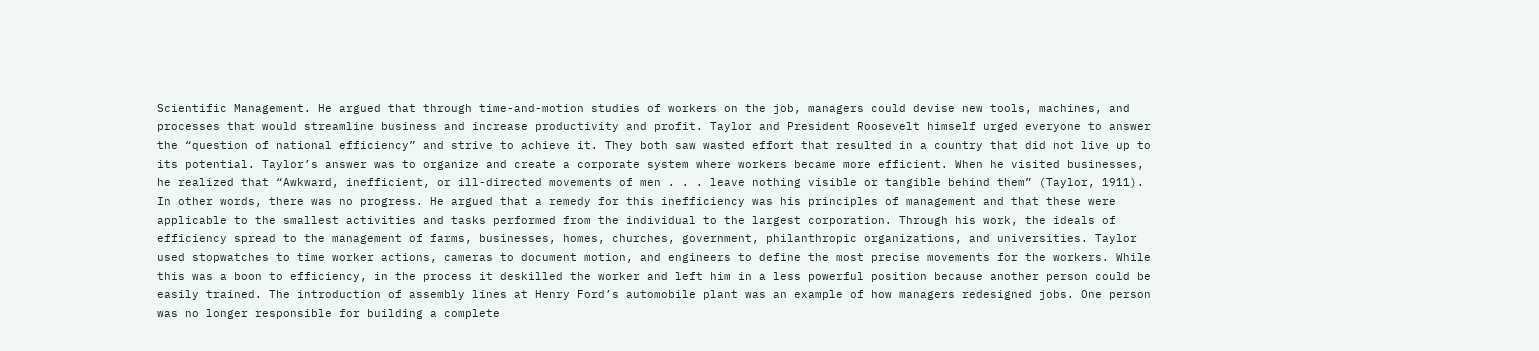Scientific Management. He argued that through time-and-motion studies of workers on the job, managers could devise new tools, machines, and processes that would streamline business and increase productivity and profit. Taylor and President Roosevelt himself urged everyone to answer the “question of national efficiency” and strive to achieve it. They both saw wasted effort that resulted in a country that did not live up to its potential. Taylor’s answer was to organize and create a corporate system where workers became more efficient. When he visited businesses, he realized that “Awkward, inefficient, or ill-directed movements of men . . . leave nothing visible or tangible behind them” (Taylor, 1911). In other words, there was no progress. He argued that a remedy for this inefficiency was his principles of management and that these were applicable to the smallest activities and tasks performed from the individual to the largest corporation. Through his work, the ideals of efficiency spread to the management of farms, businesses, homes, churches, government, philanthropic organizations, and universities. Taylor used stopwatches to time worker actions, cameras to document motion, and engineers to define the most precise movements for the workers. While this was a boon to efficiency, in the process it deskilled the worker and left him in a less powerful position because another person could be easily trained. The introduction of assembly lines at Henry Ford’s automobile plant was an example of how managers redesigned jobs. One person was no longer responsible for building a complete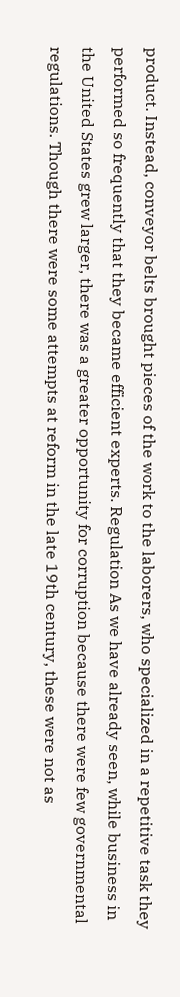product. Instead, conveyor belts brought pieces of the work to the laborers, who specialized in a repetitive task they performed so frequently that they became efficient experts. Regulation As we have already seen, while business in the United States grew larger, there was a greater opportunity for corruption because there were few governmental regulations. Though there were some attempts at reform in the late 19th century, these were not as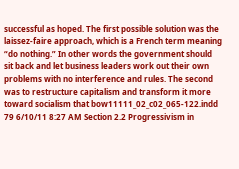successful as hoped. The first possible solution was the laissez-faire approach, which is a French term meaning “do nothing.” In other words the government should sit back and let business leaders work out their own problems with no interference and rules. The second was to restructure capitalism and transform it more toward socialism that bow11111_02_c02_065-122.indd 79 6/10/11 8:27 AM Section 2.2 Progressivism in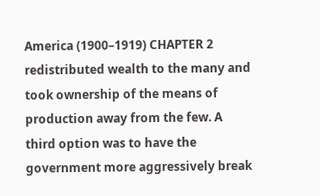America (1900–1919) CHAPTER 2 redistributed wealth to the many and took ownership of the means of production away from the few. A third option was to have the government more aggressively break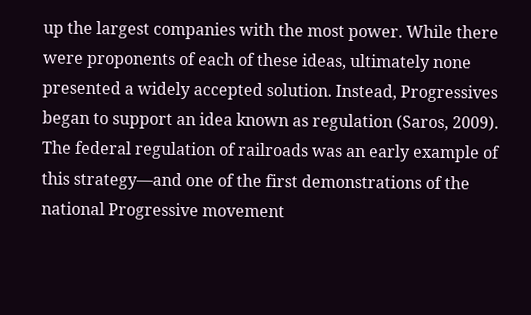up the largest companies with the most power. While there were proponents of each of these ideas, ultimately none presented a widely accepted solution. Instead, Progressives began to support an idea known as regulation (Saros, 2009). The federal regulation of railroads was an early example of this strategy—and one of the first demonstrations of the national Progressive movement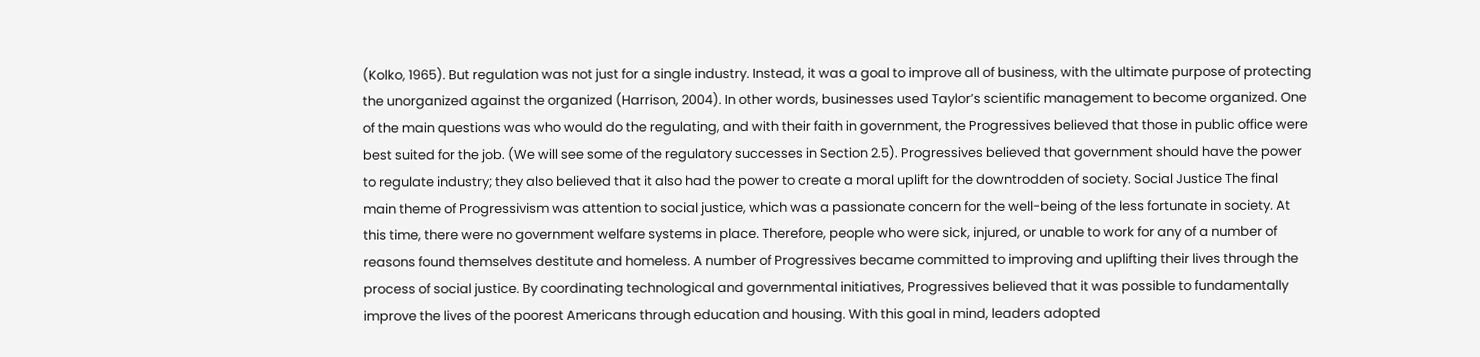(Kolko, 1965). But regulation was not just for a single industry. Instead, it was a goal to improve all of business, with the ultimate purpose of protecting the unorganized against the organized (Harrison, 2004). In other words, businesses used Taylor’s scientific management to become organized. One of the main questions was who would do the regulating, and with their faith in government, the Progressives believed that those in public office were best suited for the job. (We will see some of the regulatory successes in Section 2.5). Progressives believed that government should have the power to regulate industry; they also believed that it also had the power to create a moral uplift for the downtrodden of society. Social Justice The final main theme of Progressivism was attention to social justice, which was a passionate concern for the well-being of the less fortunate in society. At this time, there were no government welfare systems in place. Therefore, people who were sick, injured, or unable to work for any of a number of reasons found themselves destitute and homeless. A number of Progressives became committed to improving and uplifting their lives through the process of social justice. By coordinating technological and governmental initiatives, Progressives believed that it was possible to fundamentally improve the lives of the poorest Americans through education and housing. With this goal in mind, leaders adopted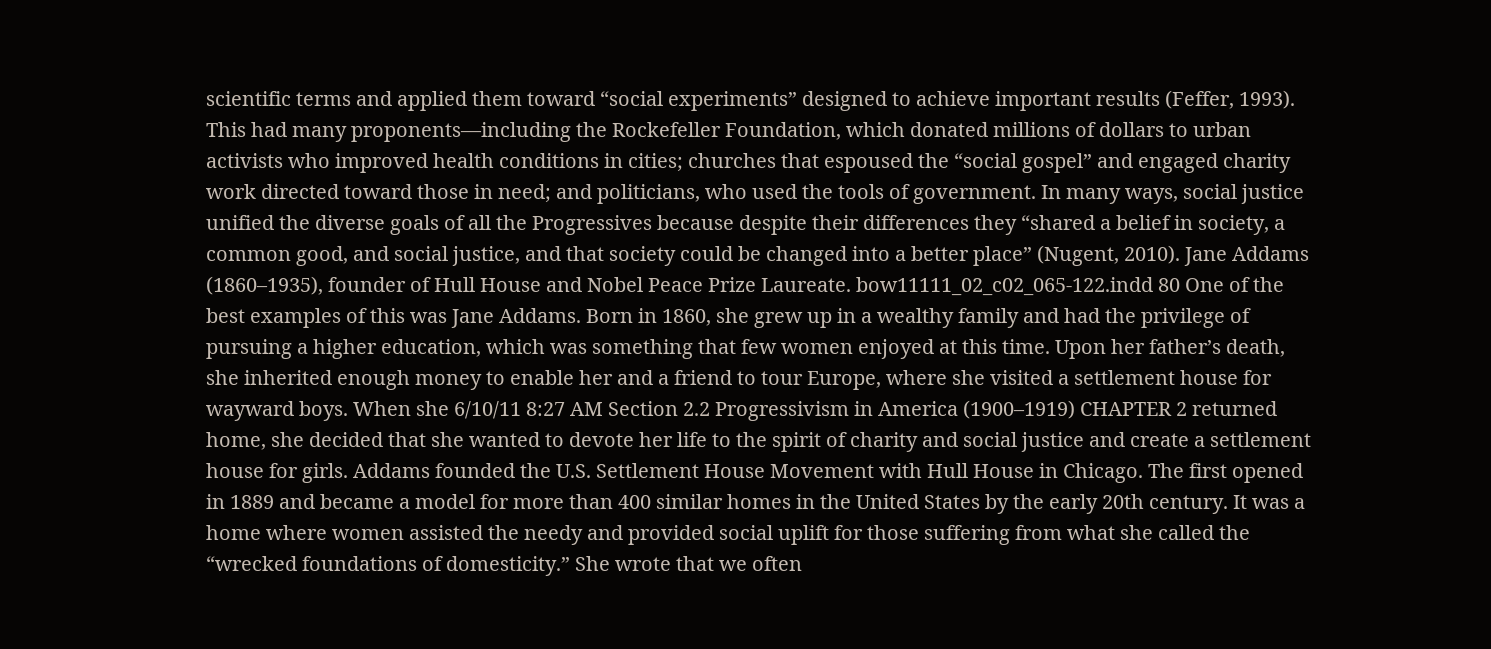scientific terms and applied them toward “social experiments” designed to achieve important results (Feffer, 1993). This had many proponents—including the Rockefeller Foundation, which donated millions of dollars to urban activists who improved health conditions in cities; churches that espoused the “social gospel” and engaged charity work directed toward those in need; and politicians, who used the tools of government. In many ways, social justice unified the diverse goals of all the Progressives because despite their differences they “shared a belief in society, a common good, and social justice, and that society could be changed into a better place” (Nugent, 2010). Jane Addams (1860–1935), founder of Hull House and Nobel Peace Prize Laureate. bow11111_02_c02_065-122.indd 80 One of the best examples of this was Jane Addams. Born in 1860, she grew up in a wealthy family and had the privilege of pursuing a higher education, which was something that few women enjoyed at this time. Upon her father’s death, she inherited enough money to enable her and a friend to tour Europe, where she visited a settlement house for wayward boys. When she 6/10/11 8:27 AM Section 2.2 Progressivism in America (1900–1919) CHAPTER 2 returned home, she decided that she wanted to devote her life to the spirit of charity and social justice and create a settlement house for girls. Addams founded the U.S. Settlement House Movement with Hull House in Chicago. The first opened in 1889 and became a model for more than 400 similar homes in the United States by the early 20th century. It was a home where women assisted the needy and provided social uplift for those suffering from what she called the “wrecked foundations of domesticity.” She wrote that we often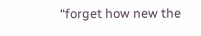“forget how new the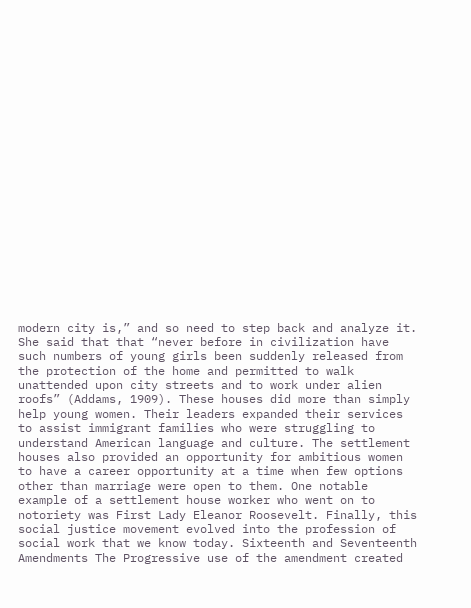modern city is,” and so need to step back and analyze it. She said that that “never before in civilization have such numbers of young girls been suddenly released from the protection of the home and permitted to walk unattended upon city streets and to work under alien roofs” (Addams, 1909). These houses did more than simply help young women. Their leaders expanded their services to assist immigrant families who were struggling to understand American language and culture. The settlement houses also provided an opportunity for ambitious women to have a career opportunity at a time when few options other than marriage were open to them. One notable example of a settlement house worker who went on to notoriety was First Lady Eleanor Roosevelt. Finally, this social justice movement evolved into the profession of social work that we know today. Sixteenth and Seventeenth Amendments The Progressive use of the amendment created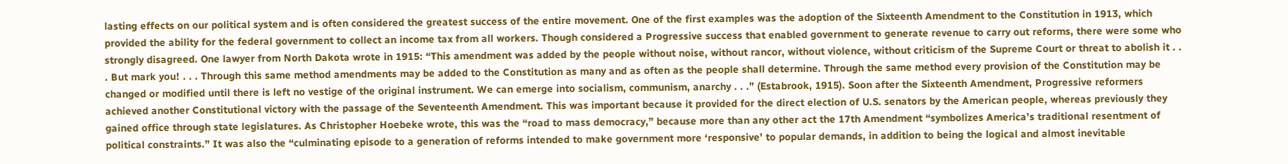lasting effects on our political system and is often considered the greatest success of the entire movement. One of the first examples was the adoption of the Sixteenth Amendment to the Constitution in 1913, which provided the ability for the federal government to collect an income tax from all workers. Though considered a Progressive success that enabled government to generate revenue to carry out reforms, there were some who strongly disagreed. One lawyer from North Dakota wrote in 1915: “This amendment was added by the people without noise, without rancor, without violence, without criticism of the Supreme Court or threat to abolish it . . . But mark you! . . . Through this same method amendments may be added to the Constitution as many and as often as the people shall determine. Through the same method every provision of the Constitution may be changed or modified until there is left no vestige of the original instrument. We can emerge into socialism, communism, anarchy . . .” (Estabrook, 1915). Soon after the Sixteenth Amendment, Progressive reformers achieved another Constitutional victory with the passage of the Seventeenth Amendment. This was important because it provided for the direct election of U.S. senators by the American people, whereas previously they gained office through state legislatures. As Christopher Hoebeke wrote, this was the “road to mass democracy,” because more than any other act the 17th Amendment “symbolizes America’s traditional resentment of political constraints.” It was also the “culminating episode to a generation of reforms intended to make government more ‘responsive’ to popular demands, in addition to being the logical and almost inevitable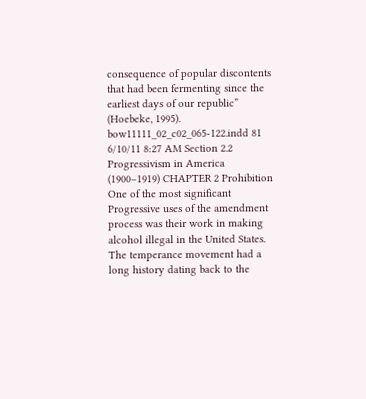consequence of popular discontents that had been fermenting since the earliest days of our republic” (Hoebeke, 1995). bow11111_02_c02_065-122.indd 81 6/10/11 8:27 AM Section 2.2 Progressivism in America (1900–1919) CHAPTER 2 Prohibition One of the most significant Progressive uses of the amendment process was their work in making alcohol illegal in the United States. The temperance movement had a long history dating back to the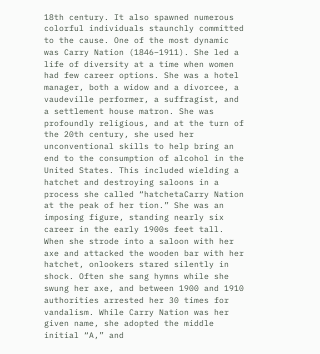18th century. It also spawned numerous colorful individuals staunchly committed to the cause. One of the most dynamic was Carry Nation (1846–1911). She led a life of diversity at a time when women had few career options. She was a hotel manager, both a widow and a divorcee, a vaudeville performer, a suffragist, and a settlement house matron. She was profoundly religious, and at the turn of the 20th century, she used her unconventional skills to help bring an end to the consumption of alcohol in the United States. This included wielding a hatchet and destroying saloons in a process she called “hatchetaCarry Nation at the peak of her tion.” She was an imposing figure, standing nearly six career in the early 1900s feet tall. When she strode into a saloon with her axe and attacked the wooden bar with her hatchet, onlookers stared silently in shock. Often she sang hymns while she swung her axe, and between 1900 and 1910 authorities arrested her 30 times for vandalism. While Carry Nation was her given name, she adopted the middle initial “A,” and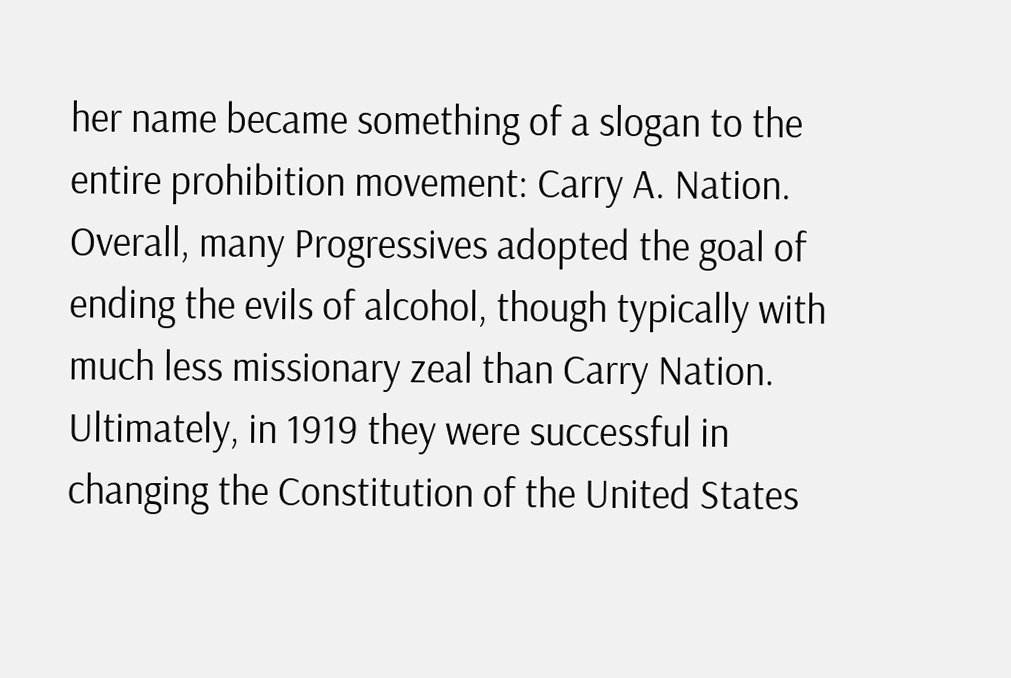her name became something of a slogan to the entire prohibition movement: Carry A. Nation. Overall, many Progressives adopted the goal of ending the evils of alcohol, though typically with much less missionary zeal than Carry Nation. Ultimately, in 1919 they were successful in changing the Constitution of the United States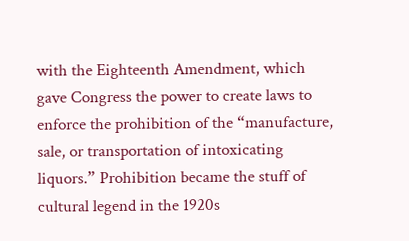with the Eighteenth Amendment, which gave Congress the power to create laws to enforce the prohibition of the “manufacture, sale, or transportation of intoxicating liquors.” Prohibition became the stuff of cultural legend in the 1920s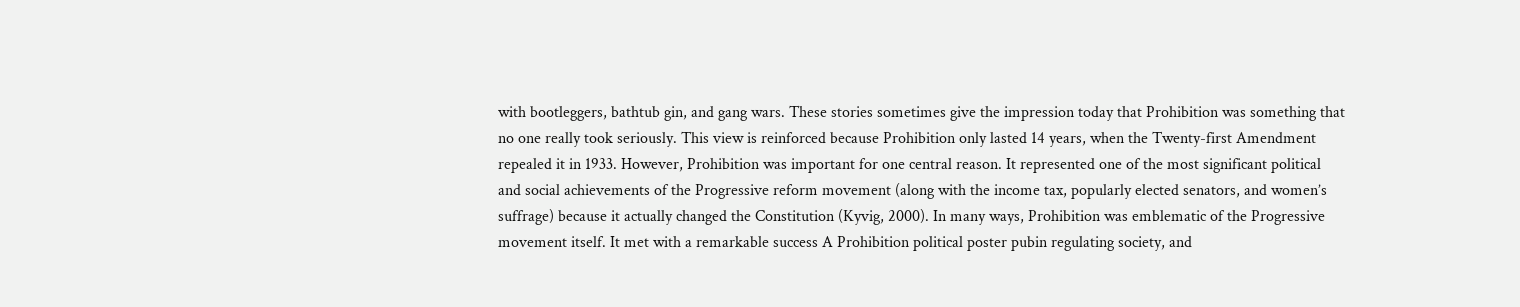with bootleggers, bathtub gin, and gang wars. These stories sometimes give the impression today that Prohibition was something that no one really took seriously. This view is reinforced because Prohibition only lasted 14 years, when the Twenty-first Amendment repealed it in 1933. However, Prohibition was important for one central reason. It represented one of the most significant political and social achievements of the Progressive reform movement (along with the income tax, popularly elected senators, and women’s suffrage) because it actually changed the Constitution (Kyvig, 2000). In many ways, Prohibition was emblematic of the Progressive movement itself. It met with a remarkable success A Prohibition political poster pubin regulating society, and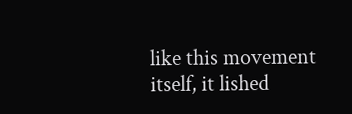like this movement itself, it lished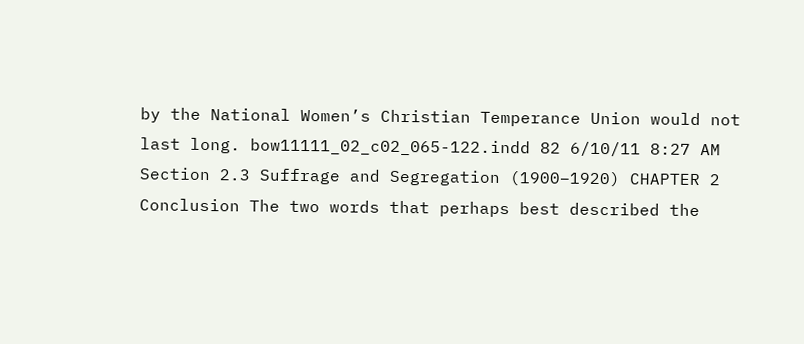by the National Women’s Christian Temperance Union would not last long. bow11111_02_c02_065-122.indd 82 6/10/11 8:27 AM Section 2.3 Suffrage and Segregation (1900–1920) CHAPTER 2 Conclusion The two words that perhaps best described the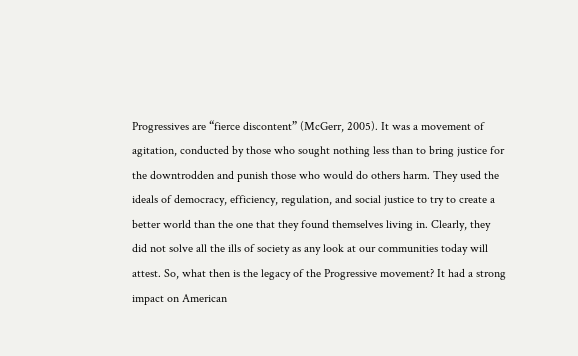Progressives are “fierce discontent” (McGerr, 2005). It was a movement of agitation, conducted by those who sought nothing less than to bring justice for the downtrodden and punish those who would do others harm. They used the ideals of democracy, efficiency, regulation, and social justice to try to create a better world than the one that they found themselves living in. Clearly, they did not solve all the ills of society as any look at our communities today will attest. So, what then is the legacy of the Progressive movement? It had a strong impact on American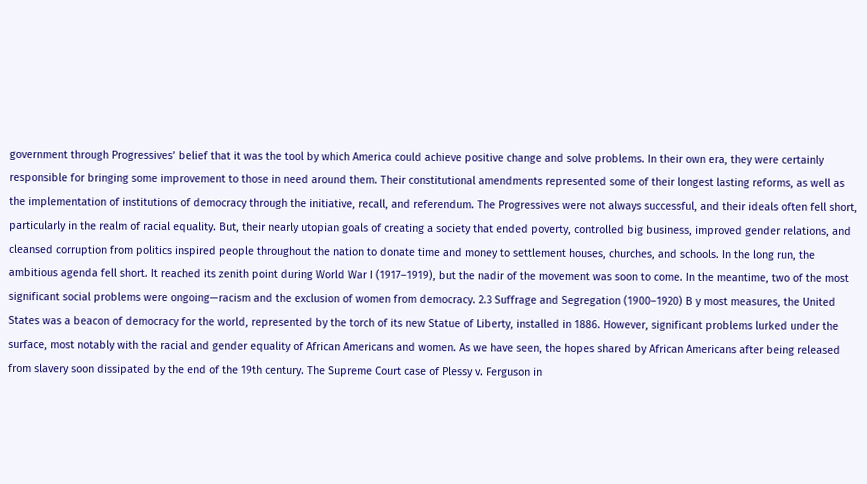government through Progressives’ belief that it was the tool by which America could achieve positive change and solve problems. In their own era, they were certainly responsible for bringing some improvement to those in need around them. Their constitutional amendments represented some of their longest lasting reforms, as well as the implementation of institutions of democracy through the initiative, recall, and referendum. The Progressives were not always successful, and their ideals often fell short, particularly in the realm of racial equality. But, their nearly utopian goals of creating a society that ended poverty, controlled big business, improved gender relations, and cleansed corruption from politics inspired people throughout the nation to donate time and money to settlement houses, churches, and schools. In the long run, the ambitious agenda fell short. It reached its zenith point during World War I (1917–1919), but the nadir of the movement was soon to come. In the meantime, two of the most significant social problems were ongoing—racism and the exclusion of women from democracy. 2.3 Suffrage and Segregation (1900–1920) B y most measures, the United States was a beacon of democracy for the world, represented by the torch of its new Statue of Liberty, installed in 1886. However, significant problems lurked under the surface, most notably with the racial and gender equality of African Americans and women. As we have seen, the hopes shared by African Americans after being released from slavery soon dissipated by the end of the 19th century. The Supreme Court case of Plessy v. Ferguson in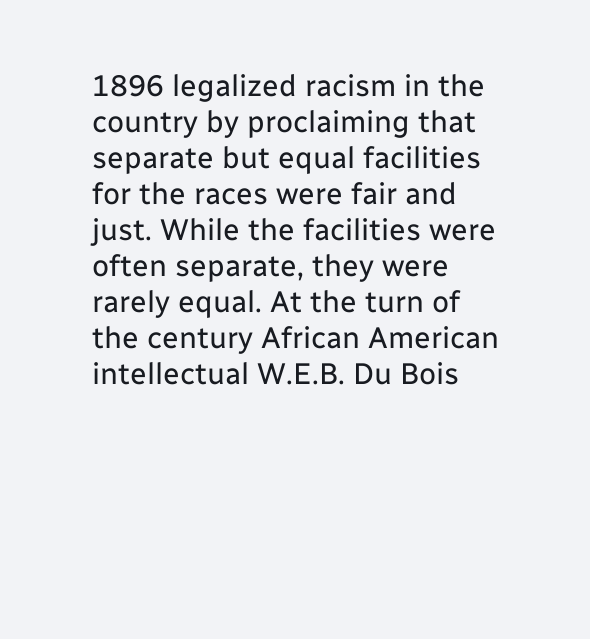1896 legalized racism in the country by proclaiming that separate but equal facilities for the races were fair and just. While the facilities were often separate, they were rarely equal. At the turn of the century African American intellectual W.E.B. Du Bois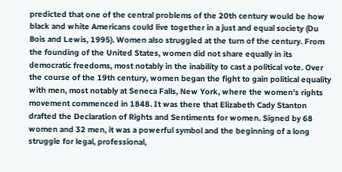predicted that one of the central problems of the 20th century would be how black and white Americans could live together in a just and equal society (Du Bois and Lewis, 1995). Women also struggled at the turn of the century. From the founding of the United States, women did not share equally in its democratic freedoms, most notably in the inability to cast a political vote. Over the course of the 19th century, women began the fight to gain political equality with men, most notably at Seneca Falls, New York, where the women’s rights movement commenced in 1848. It was there that Elizabeth Cady Stanton drafted the Declaration of Rights and Sentiments for women. Signed by 68 women and 32 men, it was a powerful symbol and the beginning of a long struggle for legal, professional,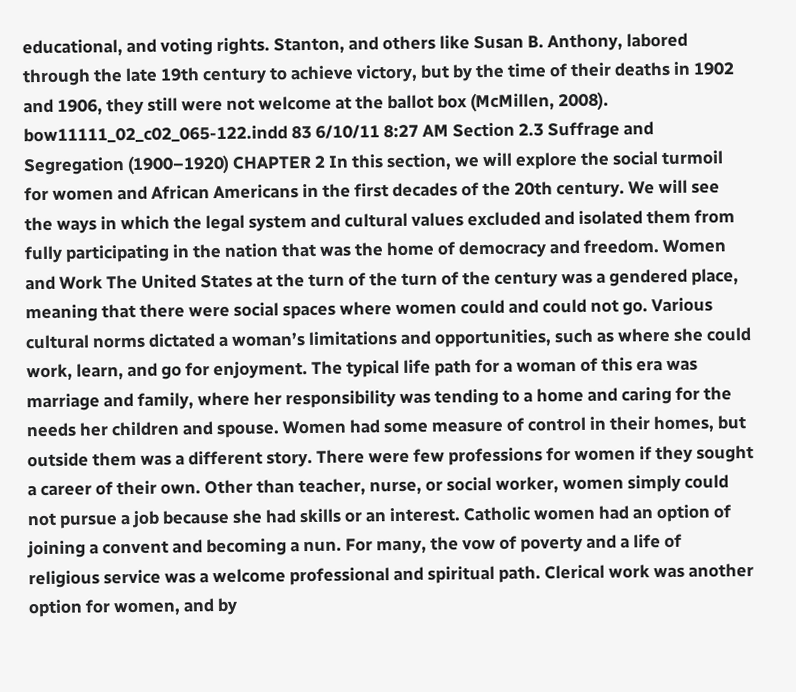educational, and voting rights. Stanton, and others like Susan B. Anthony, labored through the late 19th century to achieve victory, but by the time of their deaths in 1902 and 1906, they still were not welcome at the ballot box (McMillen, 2008). bow11111_02_c02_065-122.indd 83 6/10/11 8:27 AM Section 2.3 Suffrage and Segregation (1900–1920) CHAPTER 2 In this section, we will explore the social turmoil for women and African Americans in the first decades of the 20th century. We will see the ways in which the legal system and cultural values excluded and isolated them from fully participating in the nation that was the home of democracy and freedom. Women and Work The United States at the turn of the turn of the century was a gendered place, meaning that there were social spaces where women could and could not go. Various cultural norms dictated a woman’s limitations and opportunities, such as where she could work, learn, and go for enjoyment. The typical life path for a woman of this era was marriage and family, where her responsibility was tending to a home and caring for the needs her children and spouse. Women had some measure of control in their homes, but outside them was a different story. There were few professions for women if they sought a career of their own. Other than teacher, nurse, or social worker, women simply could not pursue a job because she had skills or an interest. Catholic women had an option of joining a convent and becoming a nun. For many, the vow of poverty and a life of religious service was a welcome professional and spiritual path. Clerical work was another option for women, and by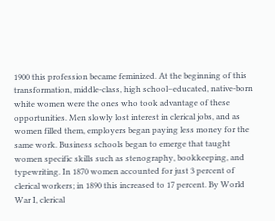1900 this profession became feminized. At the beginning of this transformation, middle-class, high school–educated, native-born white women were the ones who took advantage of these opportunities. Men slowly lost interest in clerical jobs, and as women filled them, employers began paying less money for the same work. Business schools began to emerge that taught women specific skills such as stenography, bookkeeping, and typewriting. In 1870 women accounted for just 3 percent of clerical workers; in 1890 this increased to 17 percent. By World War I, clerical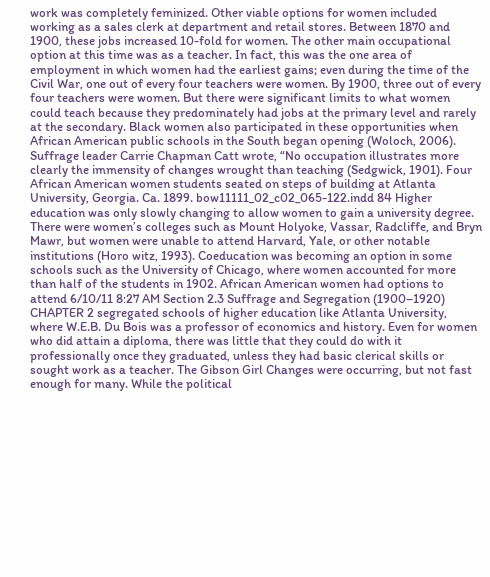work was completely feminized. Other viable options for women included working as a sales clerk at department and retail stores. Between 1870 and 1900, these jobs increased 10-fold for women. The other main occupational option at this time was as a teacher. In fact, this was the one area of employment in which women had the earliest gains; even during the time of the Civil War, one out of every four teachers were women. By 1900, three out of every four teachers were women. But there were significant limits to what women could teach because they predominately had jobs at the primary level and rarely at the secondary. Black women also participated in these opportunities when African American public schools in the South began opening (Woloch, 2006). Suffrage leader Carrie Chapman Catt wrote, “No occupation illustrates more clearly the immensity of changes wrought than teaching (Sedgwick, 1901). Four African American women students seated on steps of building at Atlanta University, Georgia. Ca. 1899. bow11111_02_c02_065-122.indd 84 Higher education was only slowly changing to allow women to gain a university degree. There were women’s colleges such as Mount Holyoke, Vassar, Radcliffe, and Bryn Mawr, but women were unable to attend Harvard, Yale, or other notable institutions (Horo witz, 1993). Coeducation was becoming an option in some schools such as the University of Chicago, where women accounted for more than half of the students in 1902. African American women had options to attend 6/10/11 8:27 AM Section 2.3 Suffrage and Segregation (1900–1920) CHAPTER 2 segregated schools of higher education like Atlanta University, where W.E.B. Du Bois was a professor of economics and history. Even for women who did attain a diploma, there was little that they could do with it professionally once they graduated, unless they had basic clerical skills or sought work as a teacher. The Gibson Girl Changes were occurring, but not fast enough for many. While the political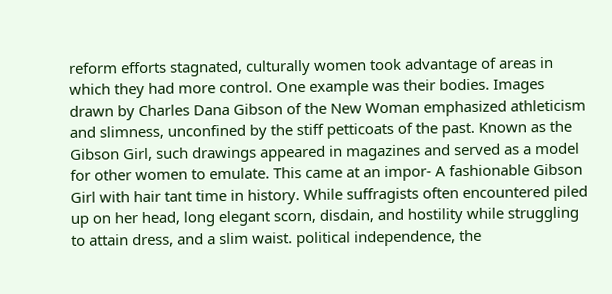reform efforts stagnated, culturally women took advantage of areas in which they had more control. One example was their bodies. Images drawn by Charles Dana Gibson of the New Woman emphasized athleticism and slimness, unconfined by the stiff petticoats of the past. Known as the Gibson Girl, such drawings appeared in magazines and served as a model for other women to emulate. This came at an impor- A fashionable Gibson Girl with hair tant time in history. While suffragists often encountered piled up on her head, long elegant scorn, disdain, and hostility while struggling to attain dress, and a slim waist. political independence, the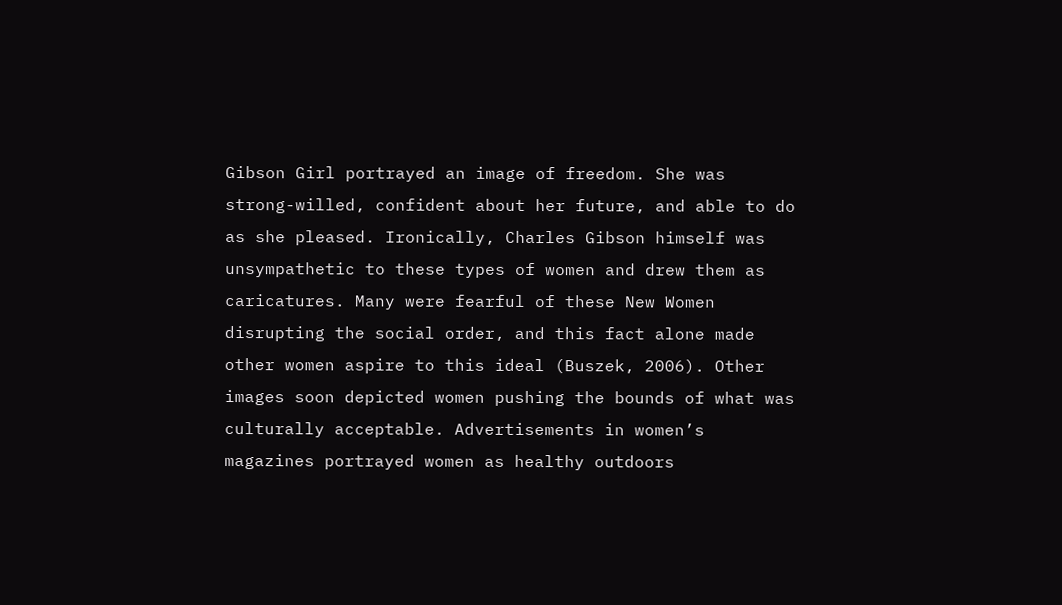Gibson Girl portrayed an image of freedom. She was strong-willed, confident about her future, and able to do as she pleased. Ironically, Charles Gibson himself was unsympathetic to these types of women and drew them as caricatures. Many were fearful of these New Women disrupting the social order, and this fact alone made other women aspire to this ideal (Buszek, 2006). Other images soon depicted women pushing the bounds of what was culturally acceptable. Advertisements in women’s magazines portrayed women as healthy outdoors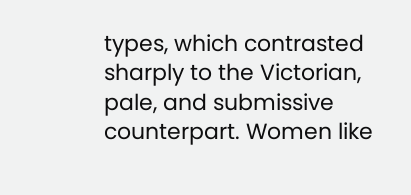types, which contrasted sharply to the Victorian, pale, and submissive counterpart. Women like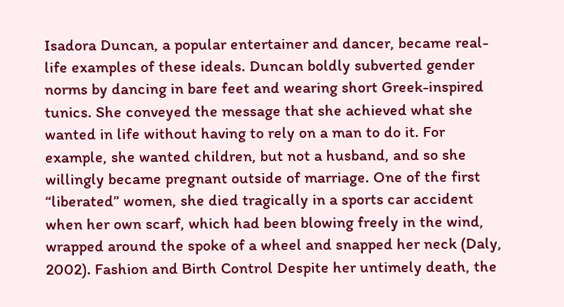Isadora Duncan, a popular entertainer and dancer, became real-life examples of these ideals. Duncan boldly subverted gender norms by dancing in bare feet and wearing short Greek-inspired tunics. She conveyed the message that she achieved what she wanted in life without having to rely on a man to do it. For example, she wanted children, but not a husband, and so she willingly became pregnant outside of marriage. One of the first “liberated” women, she died tragically in a sports car accident when her own scarf, which had been blowing freely in the wind, wrapped around the spoke of a wheel and snapped her neck (Daly, 2002). Fashion and Birth Control Despite her untimely death, the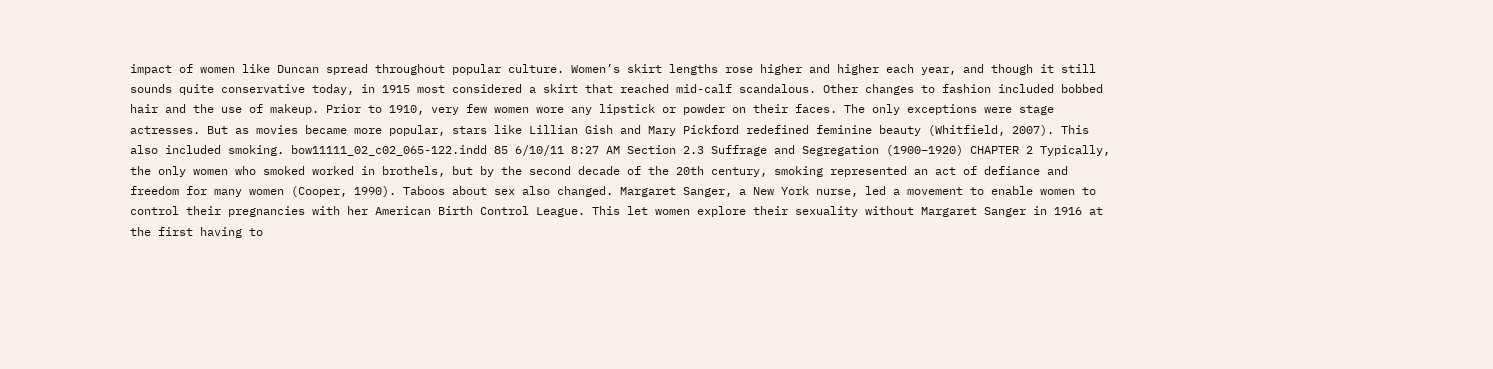impact of women like Duncan spread throughout popular culture. Women’s skirt lengths rose higher and higher each year, and though it still sounds quite conservative today, in 1915 most considered a skirt that reached mid-calf scandalous. Other changes to fashion included bobbed hair and the use of makeup. Prior to 1910, very few women wore any lipstick or powder on their faces. The only exceptions were stage actresses. But as movies became more popular, stars like Lillian Gish and Mary Pickford redefined feminine beauty (Whitfield, 2007). This also included smoking. bow11111_02_c02_065-122.indd 85 6/10/11 8:27 AM Section 2.3 Suffrage and Segregation (1900–1920) CHAPTER 2 Typically, the only women who smoked worked in brothels, but by the second decade of the 20th century, smoking represented an act of defiance and freedom for many women (Cooper, 1990). Taboos about sex also changed. Margaret Sanger, a New York nurse, led a movement to enable women to control their pregnancies with her American Birth Control League. This let women explore their sexuality without Margaret Sanger in 1916 at the first having to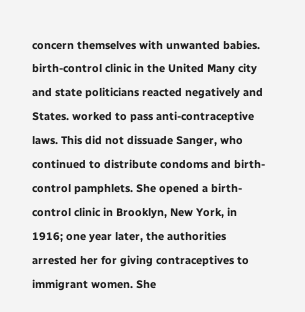concern themselves with unwanted babies. birth-control clinic in the United Many city and state politicians reacted negatively and States. worked to pass anti-contraceptive laws. This did not dissuade Sanger, who continued to distribute condoms and birth-control pamphlets. She opened a birth-control clinic in Brooklyn, New York, in 1916; one year later, the authorities arrested her for giving contraceptives to immigrant women. She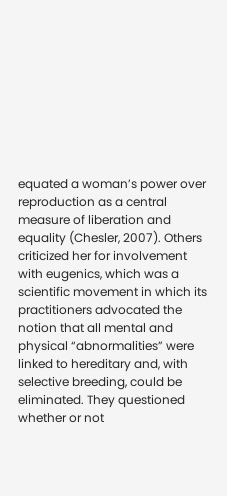equated a woman’s power over reproduction as a central measure of liberation and equality (Chesler, 2007). Others criticized her for involvement with eugenics, which was a scientific movement in which its practitioners advocated the notion that all mental and physical “abnormalities” were linked to hereditary and, with selective breeding, could be eliminated. They questioned whether or not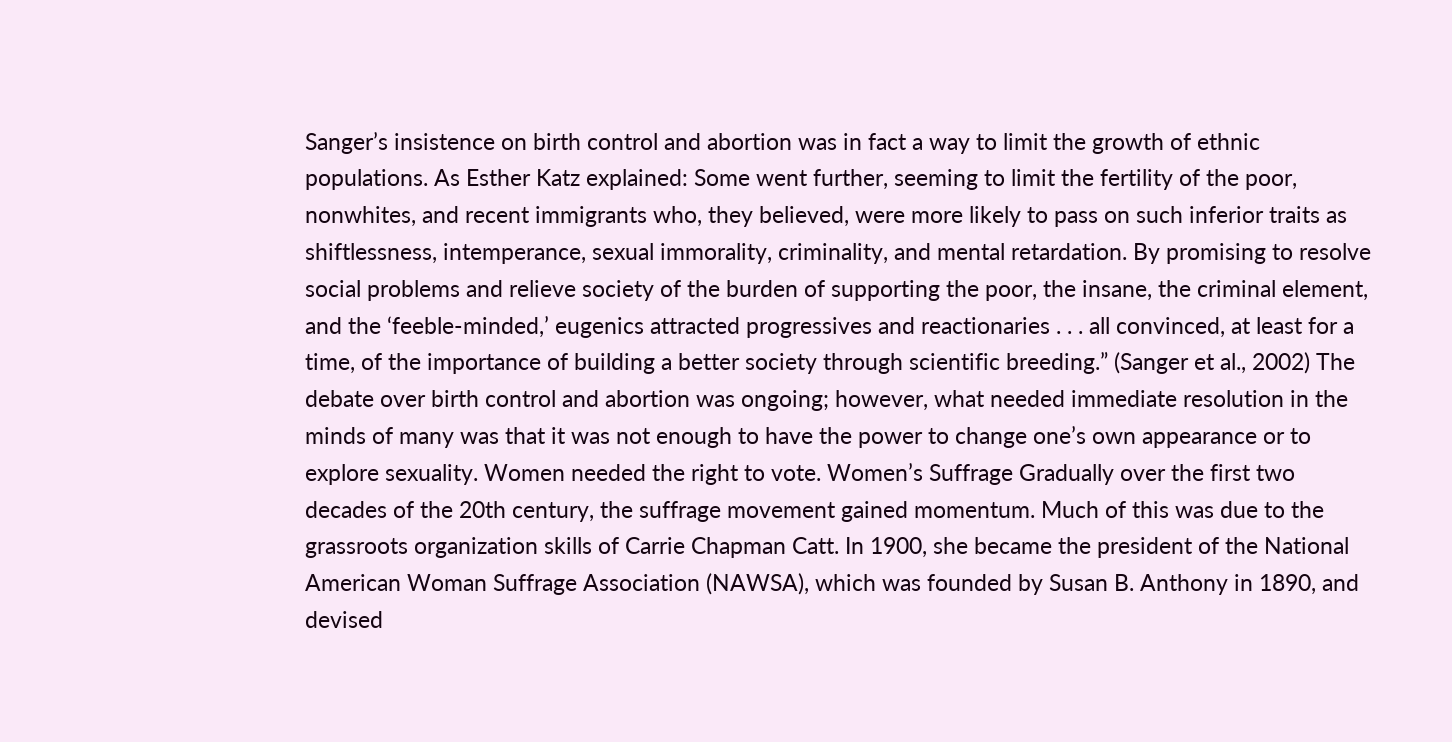Sanger’s insistence on birth control and abortion was in fact a way to limit the growth of ethnic populations. As Esther Katz explained: Some went further, seeming to limit the fertility of the poor, nonwhites, and recent immigrants who, they believed, were more likely to pass on such inferior traits as shiftlessness, intemperance, sexual immorality, criminality, and mental retardation. By promising to resolve social problems and relieve society of the burden of supporting the poor, the insane, the criminal element, and the ‘feeble-minded,’ eugenics attracted progressives and reactionaries . . . all convinced, at least for a time, of the importance of building a better society through scientific breeding.” (Sanger et al., 2002) The debate over birth control and abortion was ongoing; however, what needed immediate resolution in the minds of many was that it was not enough to have the power to change one’s own appearance or to explore sexuality. Women needed the right to vote. Women’s Suffrage Gradually over the first two decades of the 20th century, the suffrage movement gained momentum. Much of this was due to the grassroots organization skills of Carrie Chapman Catt. In 1900, she became the president of the National American Woman Suffrage Association (NAWSA), which was founded by Susan B. Anthony in 1890, and devised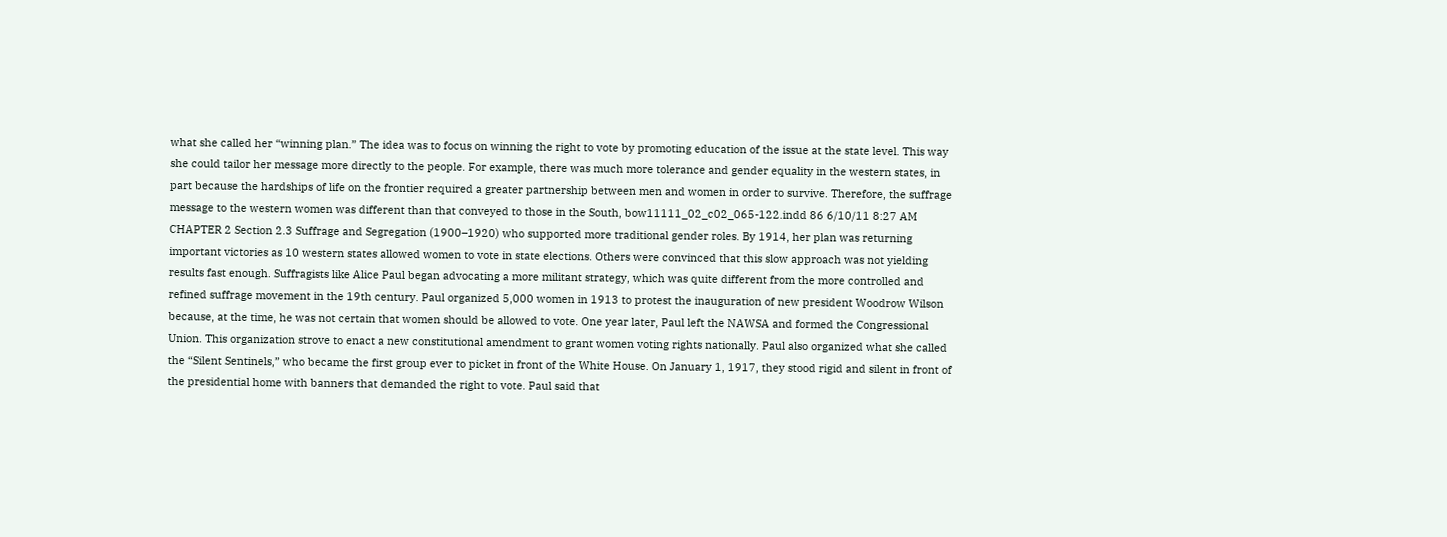what she called her “winning plan.” The idea was to focus on winning the right to vote by promoting education of the issue at the state level. This way she could tailor her message more directly to the people. For example, there was much more tolerance and gender equality in the western states, in part because the hardships of life on the frontier required a greater partnership between men and women in order to survive. Therefore, the suffrage message to the western women was different than that conveyed to those in the South, bow11111_02_c02_065-122.indd 86 6/10/11 8:27 AM CHAPTER 2 Section 2.3 Suffrage and Segregation (1900–1920) who supported more traditional gender roles. By 1914, her plan was returning important victories as 10 western states allowed women to vote in state elections. Others were convinced that this slow approach was not yielding results fast enough. Suffragists like Alice Paul began advocating a more militant strategy, which was quite different from the more controlled and refined suffrage movement in the 19th century. Paul organized 5,000 women in 1913 to protest the inauguration of new president Woodrow Wilson because, at the time, he was not certain that women should be allowed to vote. One year later, Paul left the NAWSA and formed the Congressional Union. This organization strove to enact a new constitutional amendment to grant women voting rights nationally. Paul also organized what she called the “Silent Sentinels,” who became the first group ever to picket in front of the White House. On January 1, 1917, they stood rigid and silent in front of the presidential home with banners that demanded the right to vote. Paul said that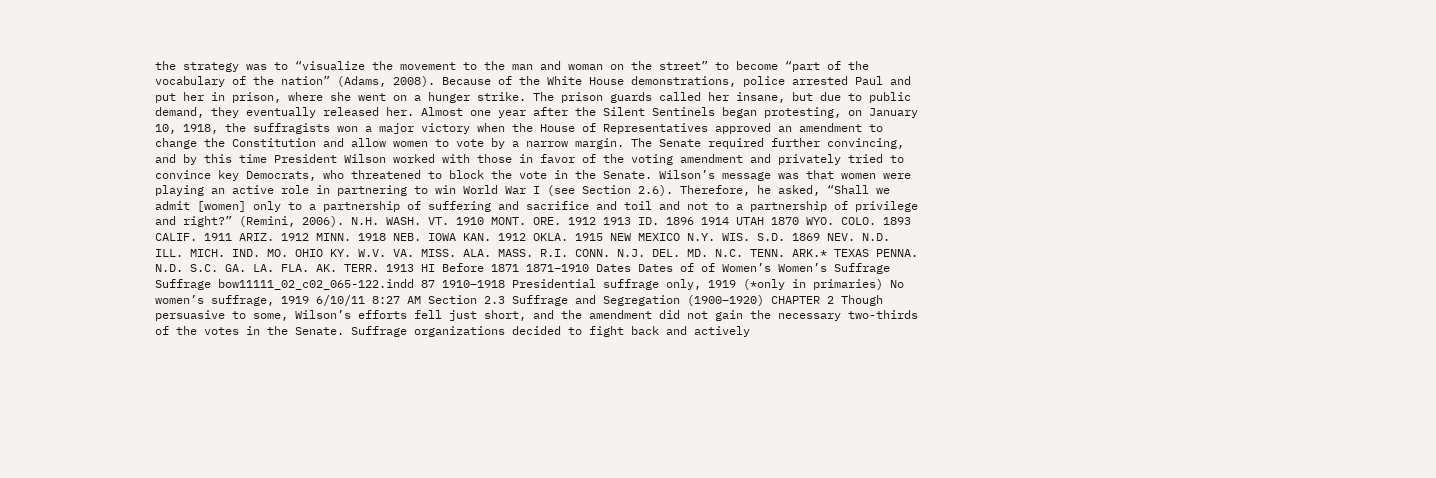the strategy was to “visualize the movement to the man and woman on the street” to become “part of the vocabulary of the nation” (Adams, 2008). Because of the White House demonstrations, police arrested Paul and put her in prison, where she went on a hunger strike. The prison guards called her insane, but due to public demand, they eventually released her. Almost one year after the Silent Sentinels began protesting, on January 10, 1918, the suffragists won a major victory when the House of Representatives approved an amendment to change the Constitution and allow women to vote by a narrow margin. The Senate required further convincing, and by this time President Wilson worked with those in favor of the voting amendment and privately tried to convince key Democrats, who threatened to block the vote in the Senate. Wilson’s message was that women were playing an active role in partnering to win World War I (see Section 2.6). Therefore, he asked, “Shall we admit [women] only to a partnership of suffering and sacrifice and toil and not to a partnership of privilege and right?” (Remini, 2006). N.H. WASH. VT. 1910 MONT. ORE. 1912 1913 ID. 1896 1914 UTAH 1870 WYO. COLO. 1893 CALIF. 1911 ARIZ. 1912 MINN. 1918 NEB. IOWA KAN. 1912 OKLA. 1915 NEW MEXICO N.Y. WIS. S.D. 1869 NEV. N.D. ILL. MICH. IND. MO. OHIO KY. W.V. VA. MISS. ALA. MASS. R.I. CONN. N.J. DEL. MD. N.C. TENN. ARK.* TEXAS PENNA. N.D. S.C. GA. LA. FLA. AK. TERR. 1913 HI Before 1871 1871–1910 Dates Dates of of Women’s Women’s Suffrage Suffrage bow11111_02_c02_065-122.indd 87 1910–1918 Presidential suffrage only, 1919 (*only in primaries) No women’s suffrage, 1919 6/10/11 8:27 AM Section 2.3 Suffrage and Segregation (1900–1920) CHAPTER 2 Though persuasive to some, Wilson’s efforts fell just short, and the amendment did not gain the necessary two-thirds of the votes in the Senate. Suffrage organizations decided to fight back and actively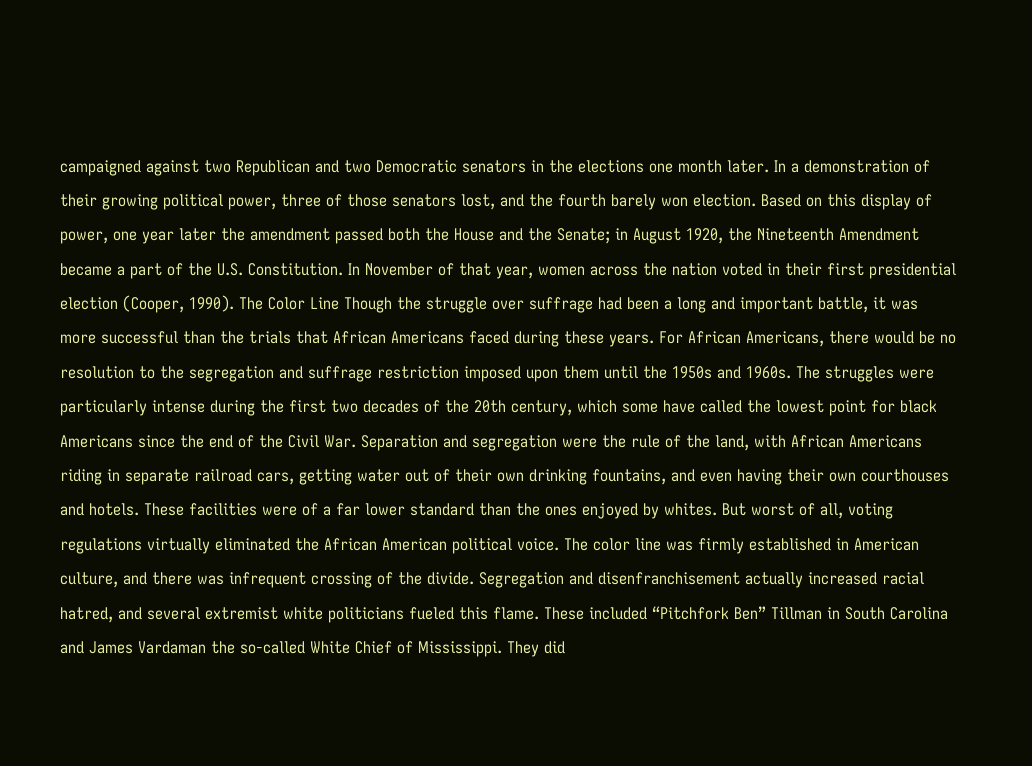campaigned against two Republican and two Democratic senators in the elections one month later. In a demonstration of their growing political power, three of those senators lost, and the fourth barely won election. Based on this display of power, one year later the amendment passed both the House and the Senate; in August 1920, the Nineteenth Amendment became a part of the U.S. Constitution. In November of that year, women across the nation voted in their first presidential election (Cooper, 1990). The Color Line Though the struggle over suffrage had been a long and important battle, it was more successful than the trials that African Americans faced during these years. For African Americans, there would be no resolution to the segregation and suffrage restriction imposed upon them until the 1950s and 1960s. The struggles were particularly intense during the first two decades of the 20th century, which some have called the lowest point for black Americans since the end of the Civil War. Separation and segregation were the rule of the land, with African Americans riding in separate railroad cars, getting water out of their own drinking fountains, and even having their own courthouses and hotels. These facilities were of a far lower standard than the ones enjoyed by whites. But worst of all, voting regulations virtually eliminated the African American political voice. The color line was firmly established in American culture, and there was infrequent crossing of the divide. Segregation and disenfranchisement actually increased racial hatred, and several extremist white politicians fueled this flame. These included “Pitchfork Ben” Tillman in South Carolina and James Vardaman the so-called White Chief of Mississippi. They did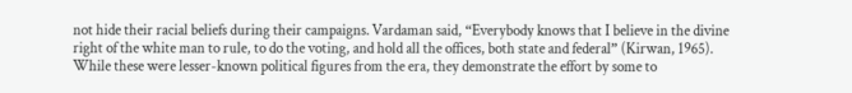not hide their racial beliefs during their campaigns. Vardaman said, “Everybody knows that I believe in the divine right of the white man to rule, to do the voting, and hold all the offices, both state and federal” (Kirwan, 1965). While these were lesser-known political figures from the era, they demonstrate the effort by some to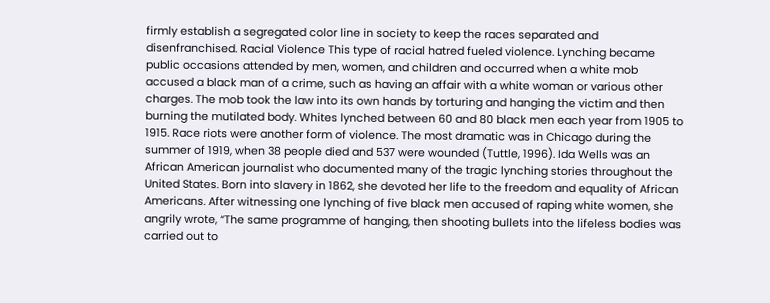firmly establish a segregated color line in society to keep the races separated and disenfranchised. Racial Violence This type of racial hatred fueled violence. Lynching became public occasions attended by men, women, and children and occurred when a white mob accused a black man of a crime, such as having an affair with a white woman or various other charges. The mob took the law into its own hands by torturing and hanging the victim and then burning the mutilated body. Whites lynched between 60 and 80 black men each year from 1905 to 1915. Race riots were another form of violence. The most dramatic was in Chicago during the summer of 1919, when 38 people died and 537 were wounded (Tuttle, 1996). Ida Wells was an African American journalist who documented many of the tragic lynching stories throughout the United States. Born into slavery in 1862, she devoted her life to the freedom and equality of African Americans. After witnessing one lynching of five black men accused of raping white women, she angrily wrote, “The same programme of hanging, then shooting bullets into the lifeless bodies was carried out to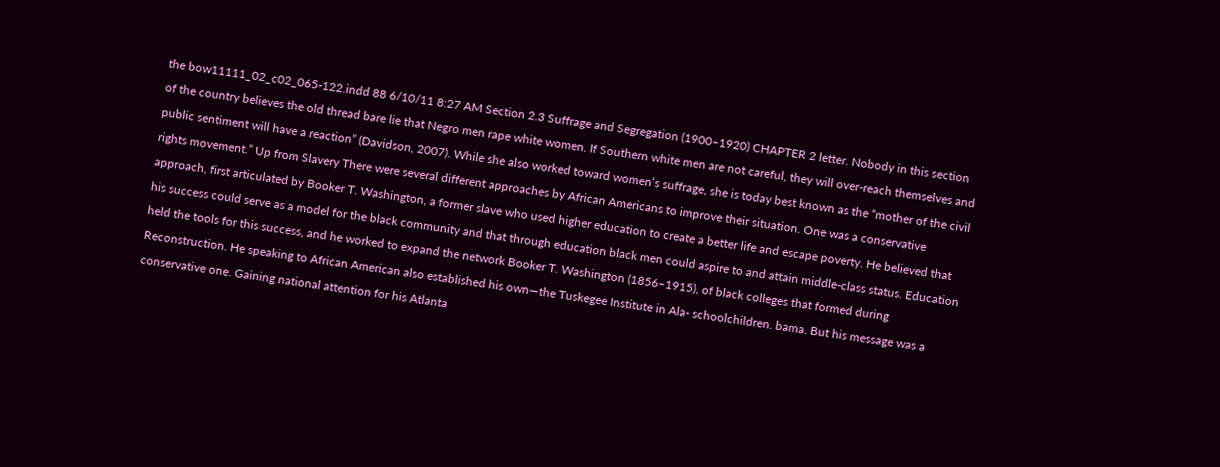the bow11111_02_c02_065-122.indd 88 6/10/11 8:27 AM Section 2.3 Suffrage and Segregation (1900–1920) CHAPTER 2 letter. Nobody in this section of the country believes the old thread bare lie that Negro men rape white women. If Southern white men are not careful, they will over-reach themselves and public sentiment will have a reaction” (Davidson, 2007). While she also worked toward women’s suffrage, she is today best known as the “mother of the civil rights movement.” Up from Slavery There were several different approaches by African Americans to improve their situation. One was a conservative approach, first articulated by Booker T. Washington, a former slave who used higher education to create a better life and escape poverty. He believed that his success could serve as a model for the black community and that through education black men could aspire to and attain middle-class status. Education held the tools for this success, and he worked to expand the network Booker T. Washington (1856–1915), of black colleges that formed during Reconstruction. He speaking to African American also established his own—the Tuskegee Institute in Ala- schoolchildren. bama. But his message was a conservative one. Gaining national attention for his Atlanta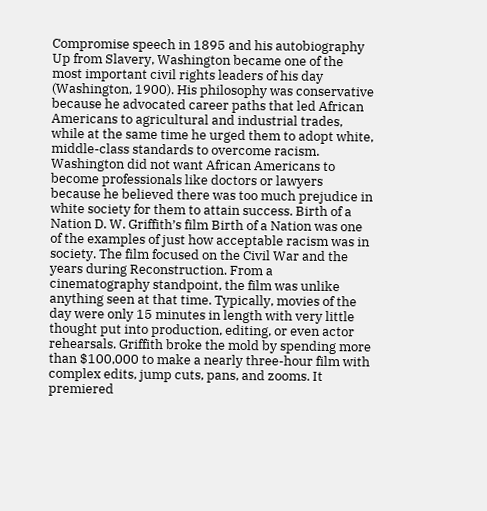Compromise speech in 1895 and his autobiography Up from Slavery, Washington became one of the most important civil rights leaders of his day (Washington, 1900). His philosophy was conservative because he advocated career paths that led African Americans to agricultural and industrial trades, while at the same time he urged them to adopt white, middle-class standards to overcome racism. Washington did not want African Americans to become professionals like doctors or lawyers because he believed there was too much prejudice in white society for them to attain success. Birth of a Nation D. W. Griffith’s film Birth of a Nation was one of the examples of just how acceptable racism was in society. The film focused on the Civil War and the years during Reconstruction. From a cinematography standpoint, the film was unlike anything seen at that time. Typically, movies of the day were only 15 minutes in length with very little thought put into production, editing, or even actor rehearsals. Griffith broke the mold by spending more than $100,000 to make a nearly three-hour film with complex edits, jump cuts, pans, and zooms. It premiered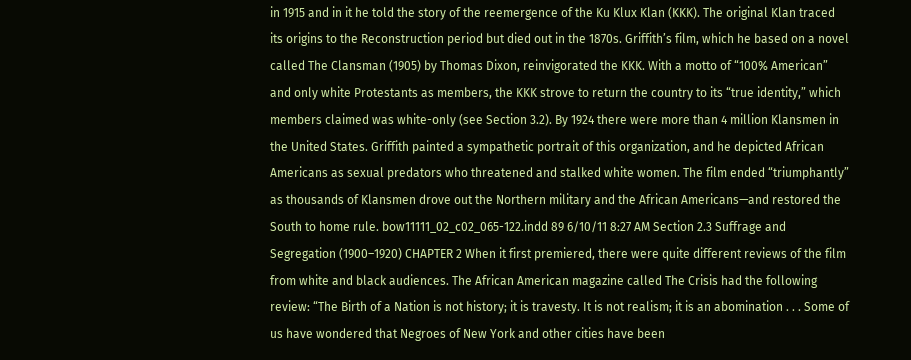in 1915 and in it he told the story of the reemergence of the Ku Klux Klan (KKK). The original Klan traced its origins to the Reconstruction period but died out in the 1870s. Griffith’s film, which he based on a novel called The Clansman (1905) by Thomas Dixon, reinvigorated the KKK. With a motto of “100% American” and only white Protestants as members, the KKK strove to return the country to its “true identity,” which members claimed was white-only (see Section 3.2). By 1924 there were more than 4 million Klansmen in the United States. Griffith painted a sympathetic portrait of this organization, and he depicted African Americans as sexual predators who threatened and stalked white women. The film ended “triumphantly” as thousands of Klansmen drove out the Northern military and the African Americans—and restored the South to home rule. bow11111_02_c02_065-122.indd 89 6/10/11 8:27 AM Section 2.3 Suffrage and Segregation (1900–1920) CHAPTER 2 When it first premiered, there were quite different reviews of the film from white and black audiences. The African American magazine called The Crisis had the following review: “The Birth of a Nation is not history; it is travesty. It is not realism; it is an abomination . . . Some of us have wondered that Negroes of New York and other cities have been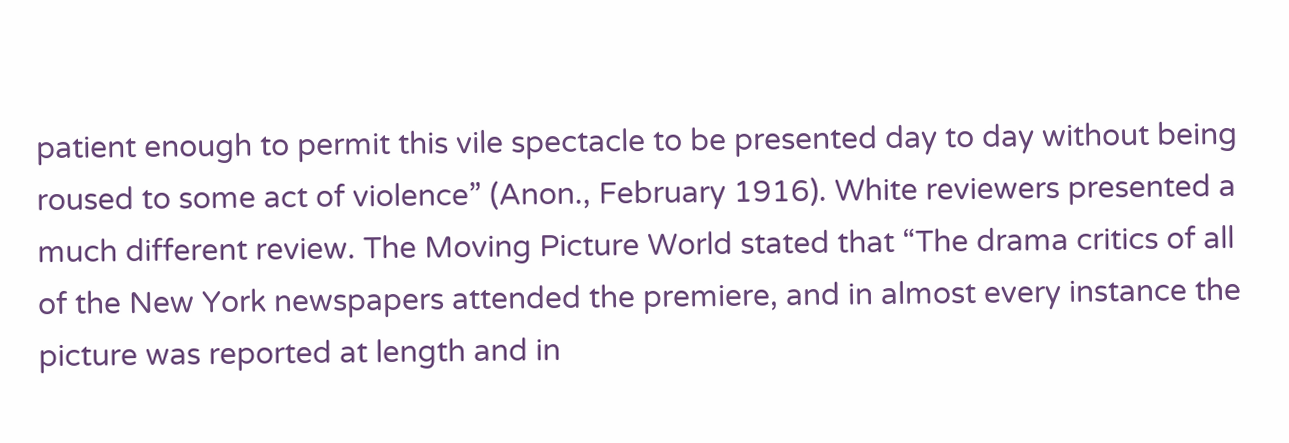patient enough to permit this vile spectacle to be presented day to day without being roused to some act of violence” (Anon., February 1916). White reviewers presented a much different review. The Moving Picture World stated that “The drama critics of all of the New York newspapers attended the premiere, and in almost every instance the picture was reported at length and in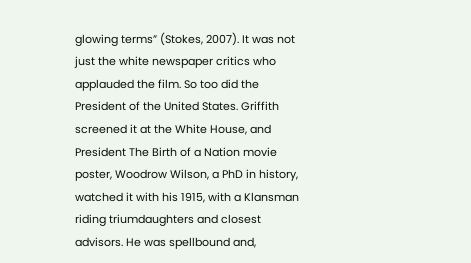glowing terms” (Stokes, 2007). It was not just the white newspaper critics who applauded the film. So too did the President of the United States. Griffith screened it at the White House, and President The Birth of a Nation movie poster, Woodrow Wilson, a PhD in history, watched it with his 1915, with a Klansman riding triumdaughters and closest advisors. He was spellbound and,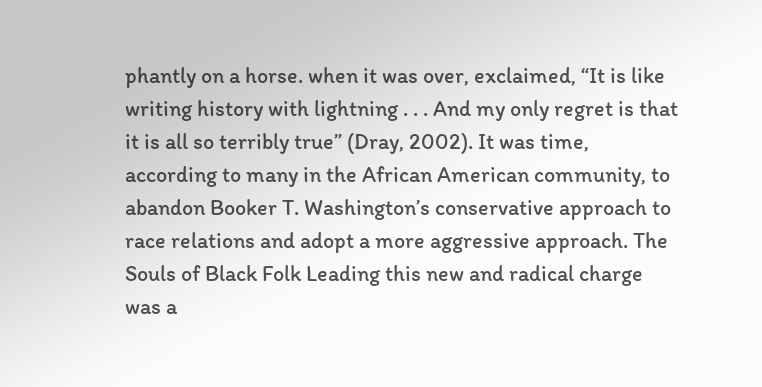phantly on a horse. when it was over, exclaimed, “It is like writing history with lightning . . . And my only regret is that it is all so terribly true” (Dray, 2002). It was time, according to many in the African American community, to abandon Booker T. Washington’s conservative approach to race relations and adopt a more aggressive approach. The Souls of Black Folk Leading this new and radical charge was a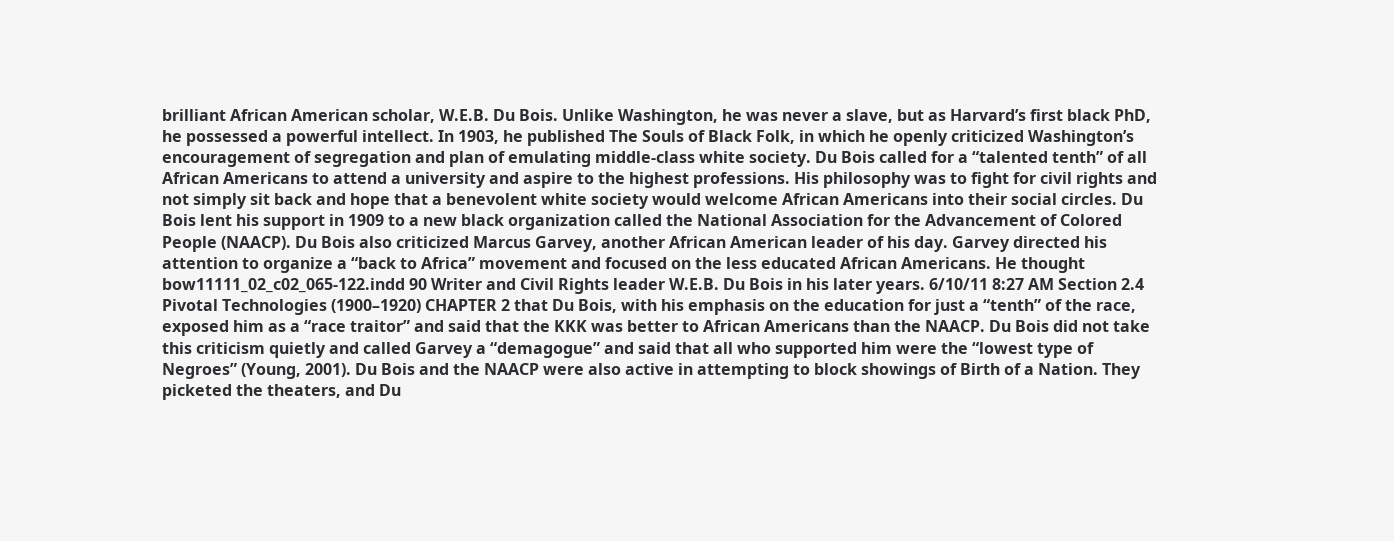brilliant African American scholar, W.E.B. Du Bois. Unlike Washington, he was never a slave, but as Harvard’s first black PhD, he possessed a powerful intellect. In 1903, he published The Souls of Black Folk, in which he openly criticized Washington’s encouragement of segregation and plan of emulating middle-class white society. Du Bois called for a “talented tenth” of all African Americans to attend a university and aspire to the highest professions. His philosophy was to fight for civil rights and not simply sit back and hope that a benevolent white society would welcome African Americans into their social circles. Du Bois lent his support in 1909 to a new black organization called the National Association for the Advancement of Colored People (NAACP). Du Bois also criticized Marcus Garvey, another African American leader of his day. Garvey directed his attention to organize a “back to Africa” movement and focused on the less educated African Americans. He thought bow11111_02_c02_065-122.indd 90 Writer and Civil Rights leader W.E.B. Du Bois in his later years. 6/10/11 8:27 AM Section 2.4 Pivotal Technologies (1900–1920) CHAPTER 2 that Du Bois, with his emphasis on the education for just a “tenth” of the race, exposed him as a “race traitor” and said that the KKK was better to African Americans than the NAACP. Du Bois did not take this criticism quietly and called Garvey a “demagogue” and said that all who supported him were the “lowest type of Negroes” (Young, 2001). Du Bois and the NAACP were also active in attempting to block showings of Birth of a Nation. They picketed the theaters, and Du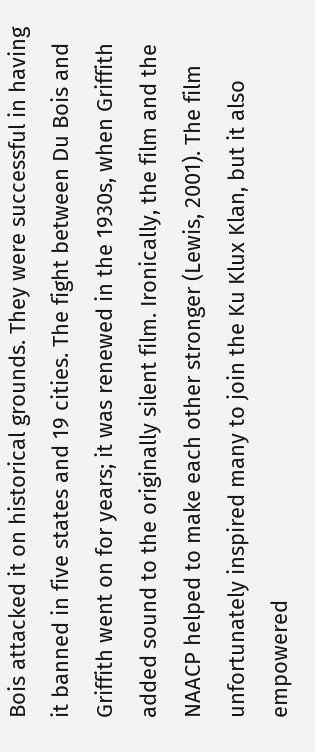Bois attacked it on historical grounds. They were successful in having it banned in five states and 19 cities. The fight between Du Bois and Griffith went on for years; it was renewed in the 1930s, when Griffith added sound to the originally silent film. Ironically, the film and the NAACP helped to make each other stronger (Lewis, 2001). The film unfortunately inspired many to join the Ku Klux Klan, but it also empowered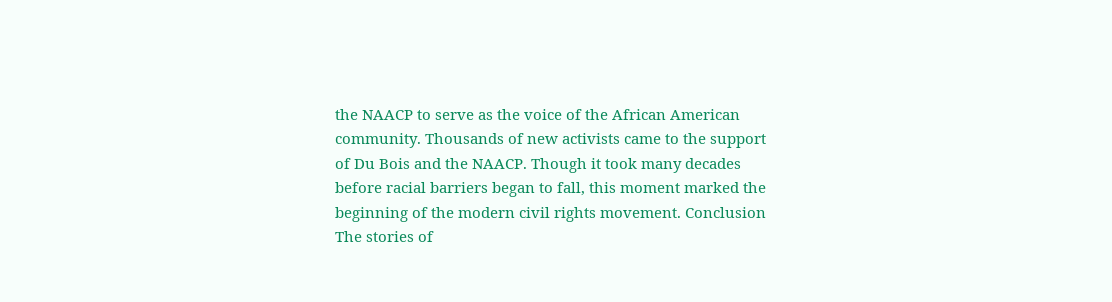the NAACP to serve as the voice of the African American community. Thousands of new activists came to the support of Du Bois and the NAACP. Though it took many decades before racial barriers began to fall, this moment marked the beginning of the modern civil rights movement. Conclusion The stories of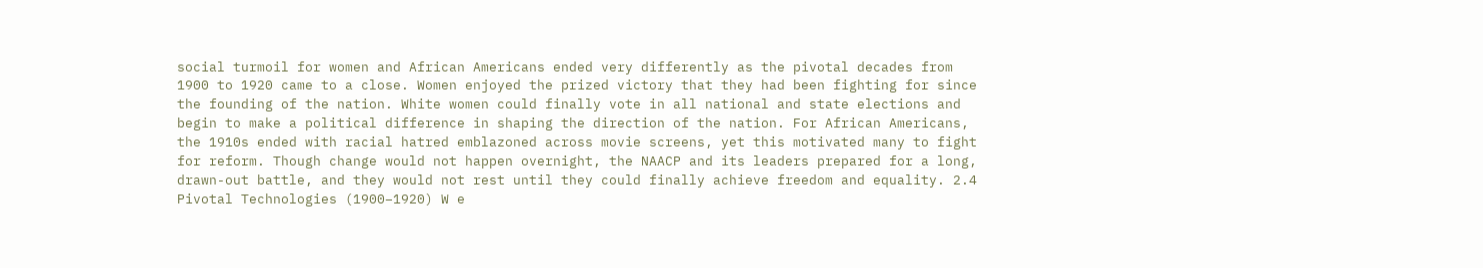social turmoil for women and African Americans ended very differently as the pivotal decades from 1900 to 1920 came to a close. Women enjoyed the prized victory that they had been fighting for since the founding of the nation. White women could finally vote in all national and state elections and begin to make a political difference in shaping the direction of the nation. For African Americans, the 1910s ended with racial hatred emblazoned across movie screens, yet this motivated many to fight for reform. Though change would not happen overnight, the NAACP and its leaders prepared for a long, drawn-out battle, and they would not rest until they could finally achieve freedom and equality. 2.4 Pivotal Technologies (1900–1920) W e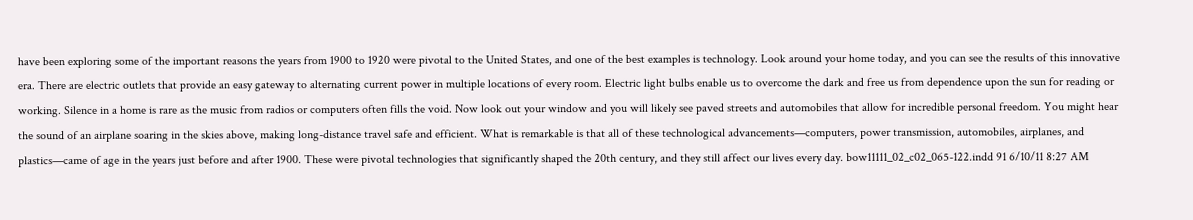have been exploring some of the important reasons the years from 1900 to 1920 were pivotal to the United States, and one of the best examples is technology. Look around your home today, and you can see the results of this innovative era. There are electric outlets that provide an easy gateway to alternating current power in multiple locations of every room. Electric light bulbs enable us to overcome the dark and free us from dependence upon the sun for reading or working. Silence in a home is rare as the music from radios or computers often fills the void. Now look out your window and you will likely see paved streets and automobiles that allow for incredible personal freedom. You might hear the sound of an airplane soaring in the skies above, making long-distance travel safe and efficient. What is remarkable is that all of these technological advancements—computers, power transmission, automobiles, airplanes, and plastics—came of age in the years just before and after 1900. These were pivotal technologies that significantly shaped the 20th century, and they still affect our lives every day. bow11111_02_c02_065-122.indd 91 6/10/11 8:27 AM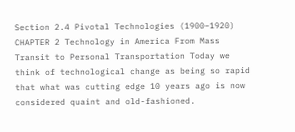Section 2.4 Pivotal Technologies (1900–1920) CHAPTER 2 Technology in America From Mass Transit to Personal Transportation Today we think of technological change as being so rapid that what was cutting edge 10 years ago is now considered quaint and old-fashioned.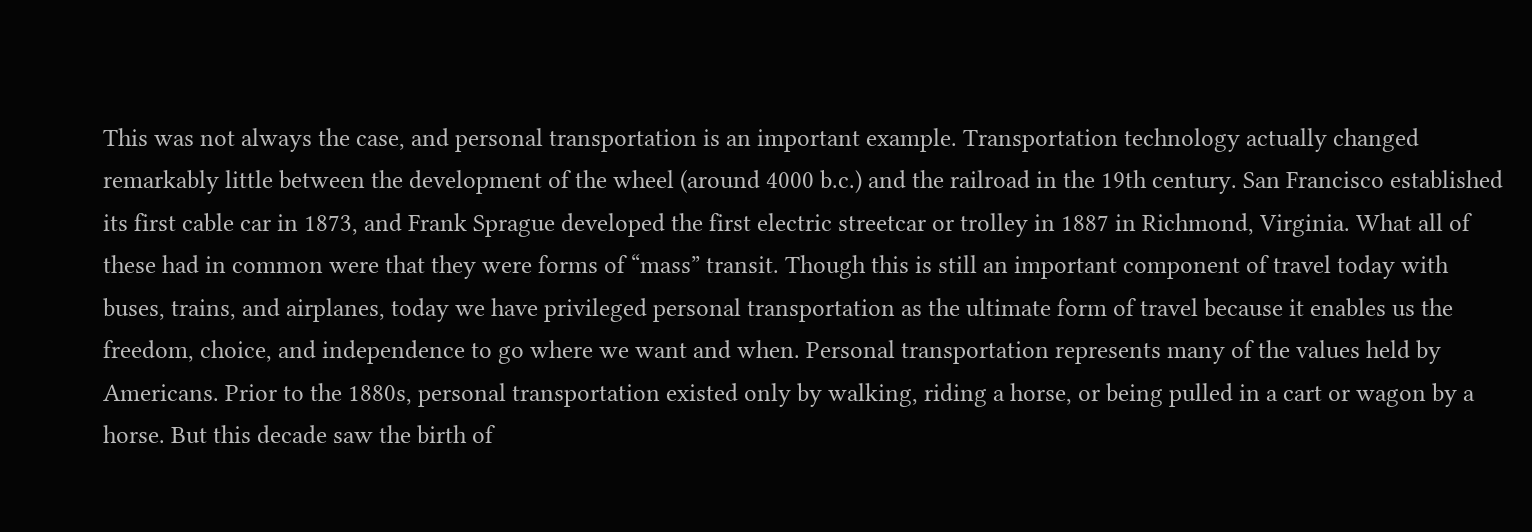This was not always the case, and personal transportation is an important example. Transportation technology actually changed remarkably little between the development of the wheel (around 4000 b.c.) and the railroad in the 19th century. San Francisco established its first cable car in 1873, and Frank Sprague developed the first electric streetcar or trolley in 1887 in Richmond, Virginia. What all of these had in common were that they were forms of “mass” transit. Though this is still an important component of travel today with buses, trains, and airplanes, today we have privileged personal transportation as the ultimate form of travel because it enables us the freedom, choice, and independence to go where we want and when. Personal transportation represents many of the values held by Americans. Prior to the 1880s, personal transportation existed only by walking, riding a horse, or being pulled in a cart or wagon by a horse. But this decade saw the birth of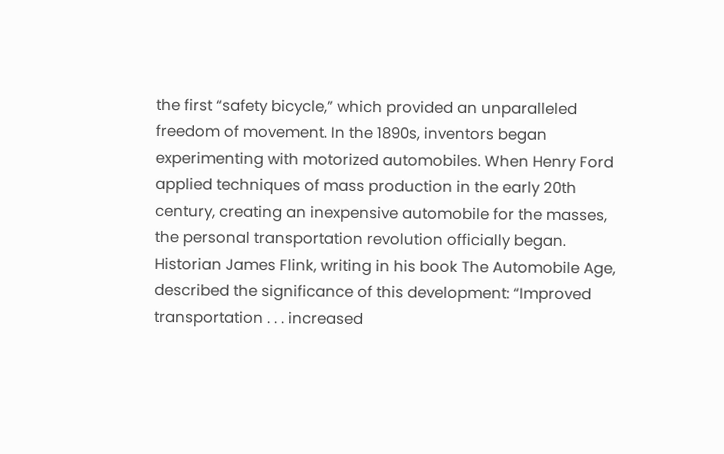the first “safety bicycle,” which provided an unparalleled freedom of movement. In the 1890s, inventors began experimenting with motorized automobiles. When Henry Ford applied techniques of mass production in the early 20th century, creating an inexpensive automobile for the masses, the personal transportation revolution officially began. Historian James Flink, writing in his book The Automobile Age, described the significance of this development: “Improved transportation . . . increased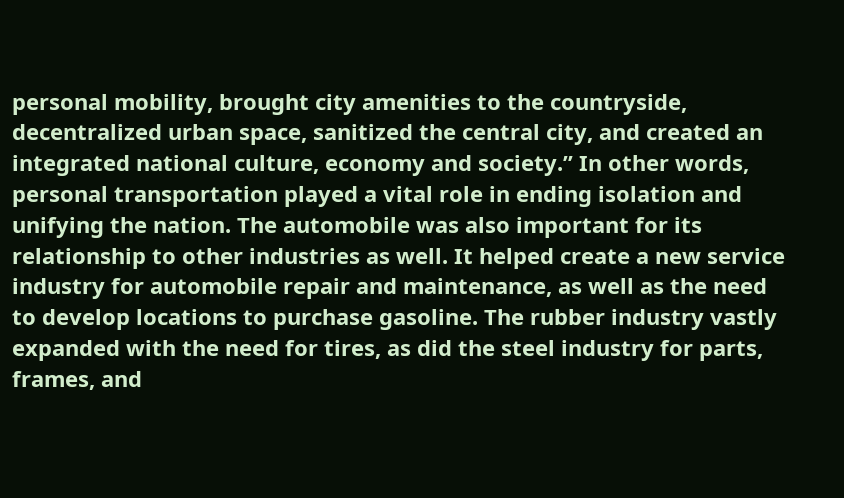personal mobility, brought city amenities to the countryside, decentralized urban space, sanitized the central city, and created an integrated national culture, economy and society.” In other words, personal transportation played a vital role in ending isolation and unifying the nation. The automobile was also important for its relationship to other industries as well. It helped create a new service industry for automobile repair and maintenance, as well as the need to develop locations to purchase gasoline. The rubber industry vastly expanded with the need for tires, as did the steel industry for parts, frames, and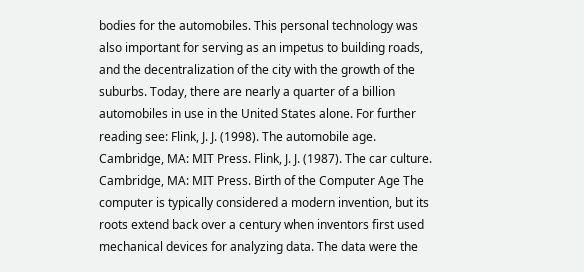bodies for the automobiles. This personal technology was also important for serving as an impetus to building roads, and the decentralization of the city with the growth of the suburbs. Today, there are nearly a quarter of a billion automobiles in use in the United States alone. For further reading see: Flink, J. J. (1998). The automobile age. Cambridge, MA: MIT Press. Flink, J. J. (1987). The car culture. Cambridge, MA: MIT Press. Birth of the Computer Age The computer is typically considered a modern invention, but its roots extend back over a century when inventors first used mechanical devices for analyzing data. The data were the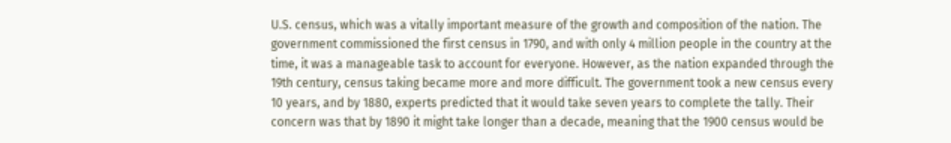U.S. census, which was a vitally important measure of the growth and composition of the nation. The government commissioned the first census in 1790, and with only 4 million people in the country at the time, it was a manageable task to account for everyone. However, as the nation expanded through the 19th century, census taking became more and more difficult. The government took a new census every 10 years, and by 1880, experts predicted that it would take seven years to complete the tally. Their concern was that by 1890 it might take longer than a decade, meaning that the 1900 census would be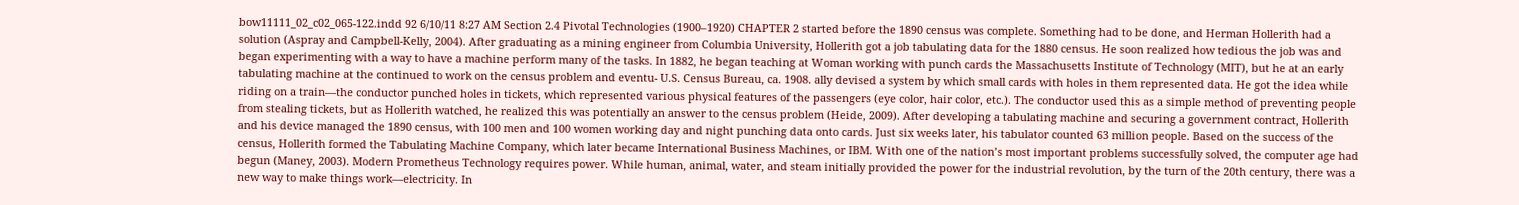bow11111_02_c02_065-122.indd 92 6/10/11 8:27 AM Section 2.4 Pivotal Technologies (1900–1920) CHAPTER 2 started before the 1890 census was complete. Something had to be done, and Herman Hollerith had a solution (Aspray and Campbell-Kelly, 2004). After graduating as a mining engineer from Columbia University, Hollerith got a job tabulating data for the 1880 census. He soon realized how tedious the job was and began experimenting with a way to have a machine perform many of the tasks. In 1882, he began teaching at Woman working with punch cards the Massachusetts Institute of Technology (MIT), but he at an early tabulating machine at the continued to work on the census problem and eventu- U.S. Census Bureau, ca. 1908. ally devised a system by which small cards with holes in them represented data. He got the idea while riding on a train—the conductor punched holes in tickets, which represented various physical features of the passengers (eye color, hair color, etc.). The conductor used this as a simple method of preventing people from stealing tickets, but as Hollerith watched, he realized this was potentially an answer to the census problem (Heide, 2009). After developing a tabulating machine and securing a government contract, Hollerith and his device managed the 1890 census, with 100 men and 100 women working day and night punching data onto cards. Just six weeks later, his tabulator counted 63 million people. Based on the success of the census, Hollerith formed the Tabulating Machine Company, which later became International Business Machines, or IBM. With one of the nation’s most important problems successfully solved, the computer age had begun (Maney, 2003). Modern Prometheus Technology requires power. While human, animal, water, and steam initially provided the power for the industrial revolution, by the turn of the 20th century, there was a new way to make things work—electricity. In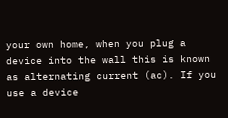your own home, when you plug a device into the wall this is known as alternating current (ac). If you use a device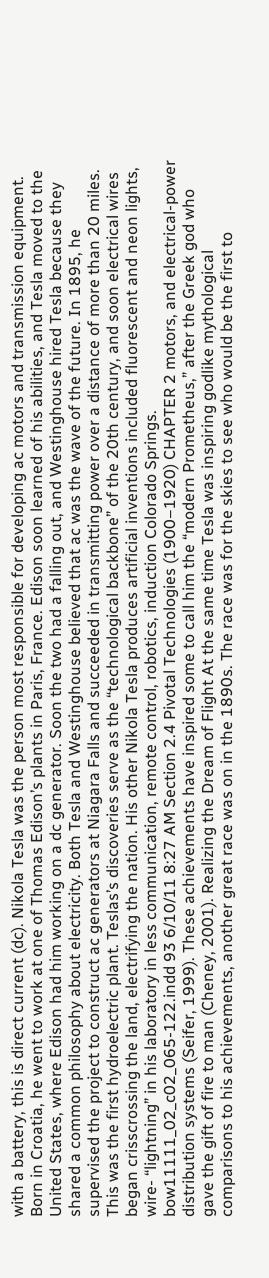with a battery, this is direct current (dc). Nikola Tesla was the person most responsible for developing ac motors and transmission equipment. Born in Croatia, he went to work at one of Thomas Edison’s plants in Paris, France. Edison soon learned of his abilities, and Tesla moved to the United States, where Edison had him working on a dc generator. Soon the two had a falling out, and Westinghouse hired Tesla because they shared a common philosophy about electricity. Both Tesla and Westinghouse believed that ac was the wave of the future. In 1895, he supervised the project to construct ac generators at Niagara Falls and succeeded in transmitting power over a distance of more than 20 miles. This was the first hydroelectric plant. Teslas’s discoveries serve as the “technological backbone” of the 20th century, and soon electrical wires began crisscrossing the land, electrifying the nation. His other Nikola Tesla produces artificial inventions included fluorescent and neon lights, wire- “lightning” in his laboratory in less communication, remote control, robotics, induction Colorado Springs. bow11111_02_c02_065-122.indd 93 6/10/11 8:27 AM Section 2.4 Pivotal Technologies (1900–1920) CHAPTER 2 motors, and electrical-power distribution systems (Seifer, 1999). These achievements have inspired some to call him the “modern Prometheus,” after the Greek god who gave the gift of fire to man (Cheney, 2001). Realizing the Dream of Flight At the same time Tesla was inspiring godlike mythological comparisons to his achievements, another great race was on in the 1890s. The race was for the skies to see who would be the first to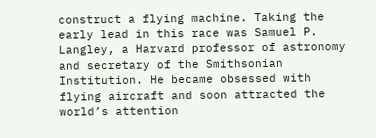construct a flying machine. Taking the early lead in this race was Samuel P. Langley, a Harvard professor of astronomy and secretary of the Smithsonian Institution. He became obsessed with flying aircraft and soon attracted the world’s attention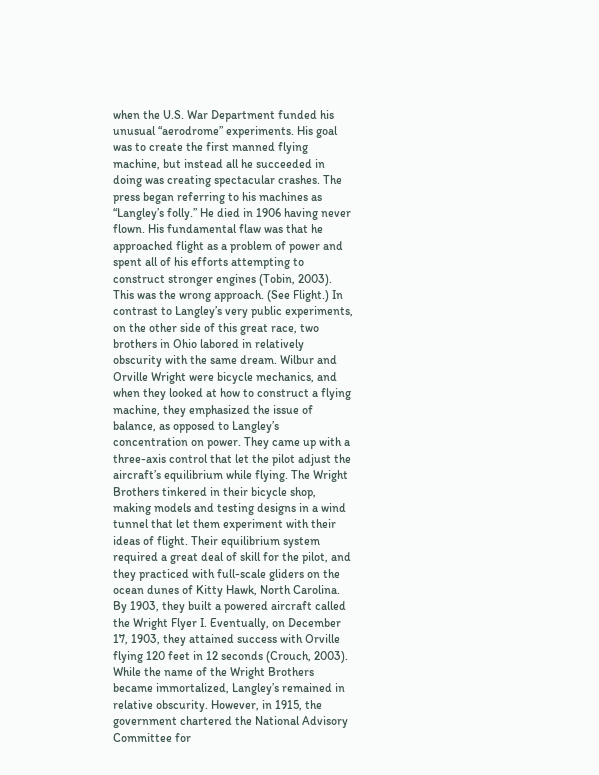when the U.S. War Department funded his unusual “aerodrome” experiments. His goal was to create the first manned flying machine, but instead all he succeeded in doing was creating spectacular crashes. The press began referring to his machines as “Langley’s folly.” He died in 1906 having never flown. His fundamental flaw was that he approached flight as a problem of power and spent all of his efforts attempting to construct stronger engines (Tobin, 2003). This was the wrong approach. (See Flight.) In contrast to Langley’s very public experiments, on the other side of this great race, two brothers in Ohio labored in relatively obscurity with the same dream. Wilbur and Orville Wright were bicycle mechanics, and when they looked at how to construct a flying machine, they emphasized the issue of balance, as opposed to Langley’s concentration on power. They came up with a three-axis control that let the pilot adjust the aircraft’s equilibrium while flying. The Wright Brothers tinkered in their bicycle shop, making models and testing designs in a wind tunnel that let them experiment with their ideas of flight. Their equilibrium system required a great deal of skill for the pilot, and they practiced with full-scale gliders on the ocean dunes of Kitty Hawk, North Carolina. By 1903, they built a powered aircraft called the Wright Flyer I. Eventually, on December 17, 1903, they attained success with Orville flying 120 feet in 12 seconds (Crouch, 2003). While the name of the Wright Brothers became immortalized, Langley’s remained in relative obscurity. However, in 1915, the government chartered the National Advisory Committee for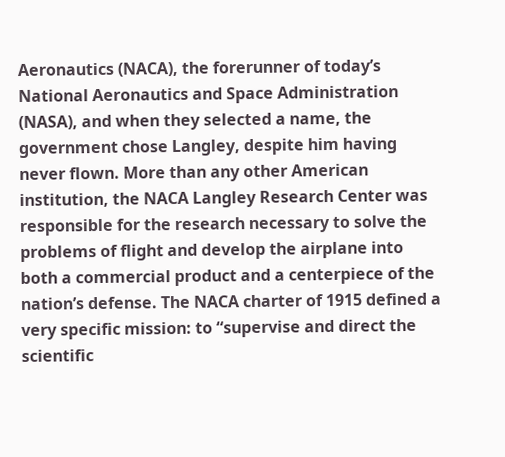Aeronautics (NACA), the forerunner of today’s National Aeronautics and Space Administration (NASA), and when they selected a name, the government chose Langley, despite him having never flown. More than any other American institution, the NACA Langley Research Center was responsible for the research necessary to solve the problems of flight and develop the airplane into both a commercial product and a centerpiece of the nation’s defense. The NACA charter of 1915 defined a very specific mission: to “supervise and direct the scientific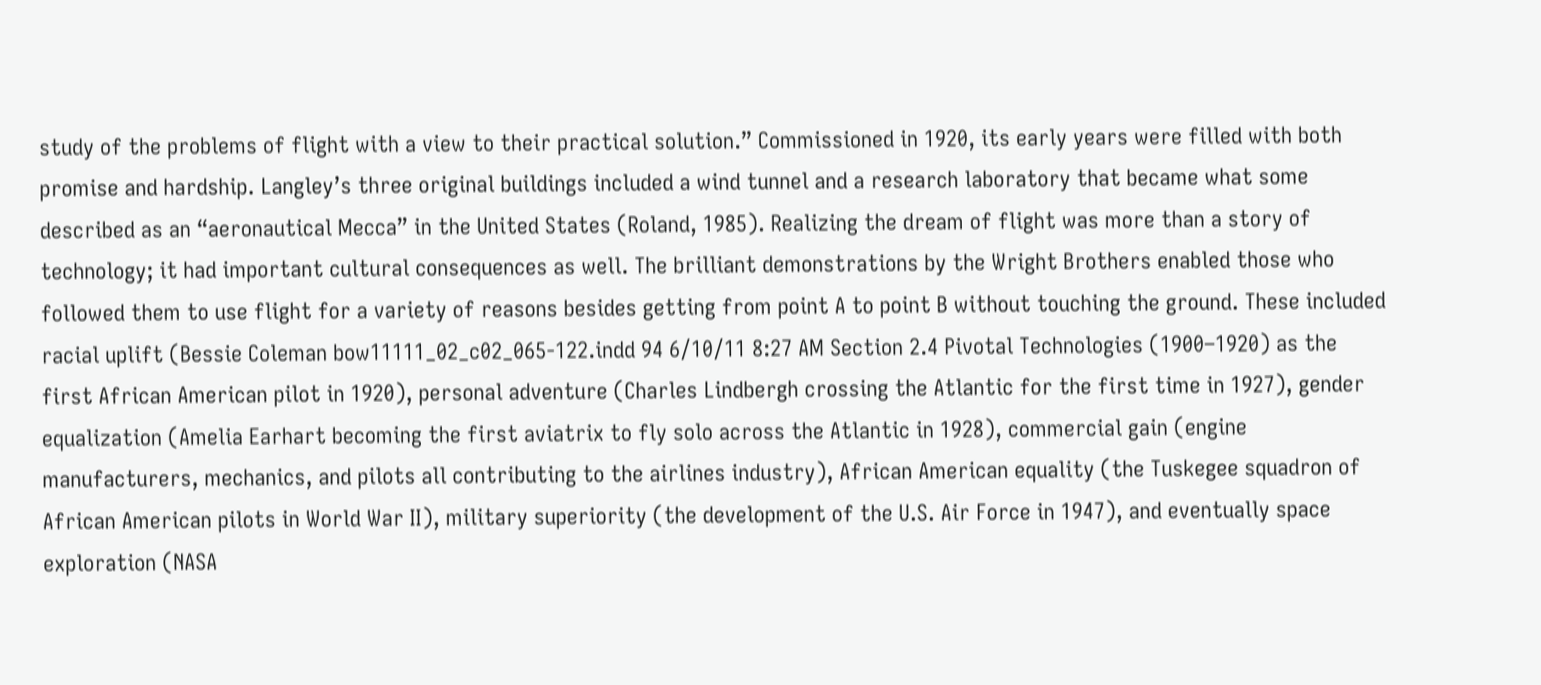study of the problems of flight with a view to their practical solution.” Commissioned in 1920, its early years were filled with both promise and hardship. Langley’s three original buildings included a wind tunnel and a research laboratory that became what some described as an “aeronautical Mecca” in the United States (Roland, 1985). Realizing the dream of flight was more than a story of technology; it had important cultural consequences as well. The brilliant demonstrations by the Wright Brothers enabled those who followed them to use flight for a variety of reasons besides getting from point A to point B without touching the ground. These included racial uplift (Bessie Coleman bow11111_02_c02_065-122.indd 94 6/10/11 8:27 AM Section 2.4 Pivotal Technologies (1900–1920) as the first African American pilot in 1920), personal adventure (Charles Lindbergh crossing the Atlantic for the first time in 1927), gender equalization (Amelia Earhart becoming the first aviatrix to fly solo across the Atlantic in 1928), commercial gain (engine manufacturers, mechanics, and pilots all contributing to the airlines industry), African American equality (the Tuskegee squadron of African American pilots in World War II), military superiority (the development of the U.S. Air Force in 1947), and eventually space exploration (NASA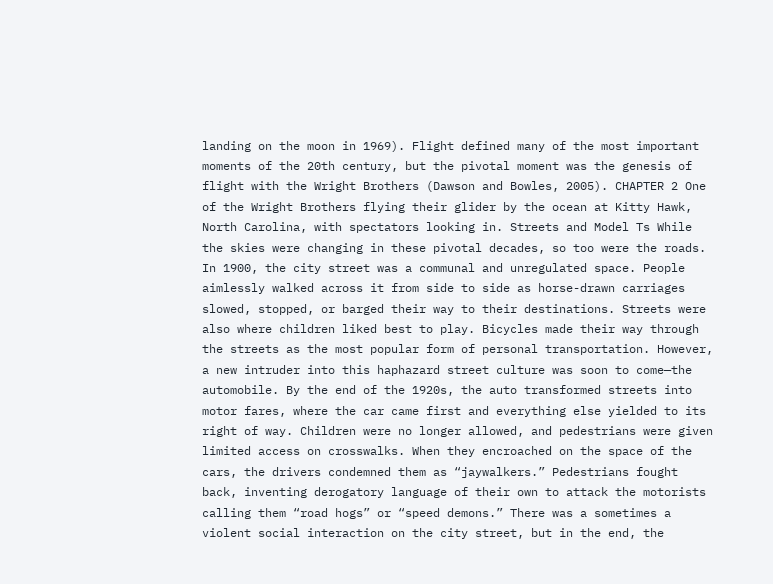landing on the moon in 1969). Flight defined many of the most important moments of the 20th century, but the pivotal moment was the genesis of flight with the Wright Brothers (Dawson and Bowles, 2005). CHAPTER 2 One of the Wright Brothers flying their glider by the ocean at Kitty Hawk, North Carolina, with spectators looking in. Streets and Model Ts While the skies were changing in these pivotal decades, so too were the roads. In 1900, the city street was a communal and unregulated space. People aimlessly walked across it from side to side as horse-drawn carriages slowed, stopped, or barged their way to their destinations. Streets were also where children liked best to play. Bicycles made their way through the streets as the most popular form of personal transportation. However, a new intruder into this haphazard street culture was soon to come—the automobile. By the end of the 1920s, the auto transformed streets into motor fares, where the car came first and everything else yielded to its right of way. Children were no longer allowed, and pedestrians were given limited access on crosswalks. When they encroached on the space of the cars, the drivers condemned them as “jaywalkers.” Pedestrians fought back, inventing derogatory language of their own to attack the motorists calling them “road hogs” or “speed demons.” There was a sometimes a violent social interaction on the city street, but in the end, the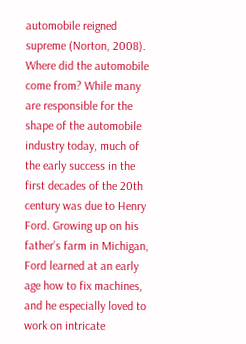automobile reigned supreme (Norton, 2008). Where did the automobile come from? While many are responsible for the shape of the automobile industry today, much of the early success in the first decades of the 20th century was due to Henry Ford. Growing up on his father’s farm in Michigan, Ford learned at an early age how to fix machines, and he especially loved to work on intricate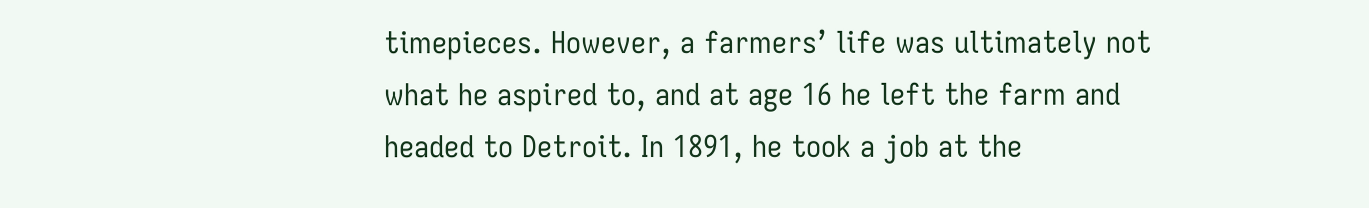timepieces. However, a farmers’ life was ultimately not what he aspired to, and at age 16 he left the farm and headed to Detroit. In 1891, he took a job at the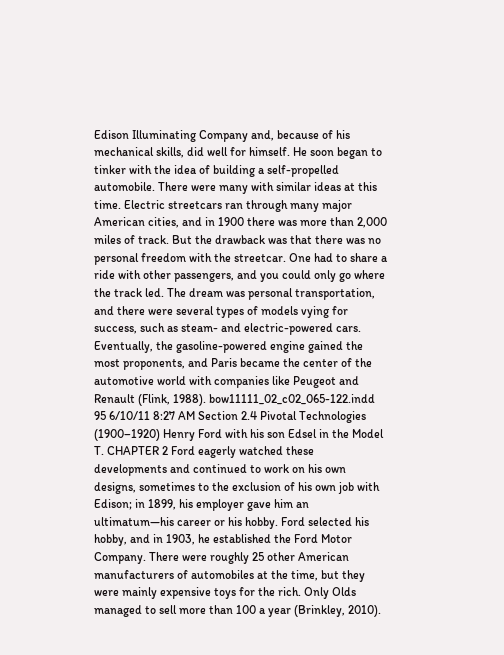Edison Illuminating Company and, because of his mechanical skills, did well for himself. He soon began to tinker with the idea of building a self-propelled automobile. There were many with similar ideas at this time. Electric streetcars ran through many major American cities, and in 1900 there was more than 2,000 miles of track. But the drawback was that there was no personal freedom with the streetcar. One had to share a ride with other passengers, and you could only go where the track led. The dream was personal transportation, and there were several types of models vying for success, such as steam- and electric-powered cars. Eventually, the gasoline-powered engine gained the most proponents, and Paris became the center of the automotive world with companies like Peugeot and Renault (Flink, 1988). bow11111_02_c02_065-122.indd 95 6/10/11 8:27 AM Section 2.4 Pivotal Technologies (1900–1920) Henry Ford with his son Edsel in the Model T. CHAPTER 2 Ford eagerly watched these developments and continued to work on his own designs, sometimes to the exclusion of his own job with Edison; in 1899, his employer gave him an ultimatum—his career or his hobby. Ford selected his hobby, and in 1903, he established the Ford Motor Company. There were roughly 25 other American manufacturers of automobiles at the time, but they were mainly expensive toys for the rich. Only Olds managed to sell more than 100 a year (Brinkley, 2010).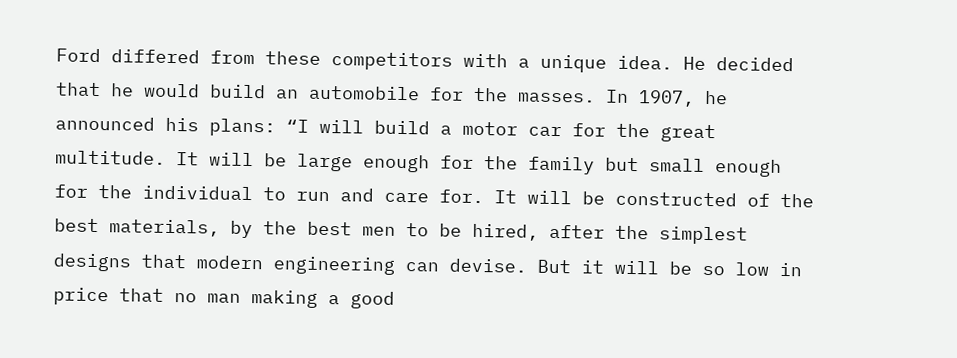Ford differed from these competitors with a unique idea. He decided that he would build an automobile for the masses. In 1907, he announced his plans: “I will build a motor car for the great multitude. It will be large enough for the family but small enough for the individual to run and care for. It will be constructed of the best materials, by the best men to be hired, after the simplest designs that modern engineering can devise. But it will be so low in price that no man making a good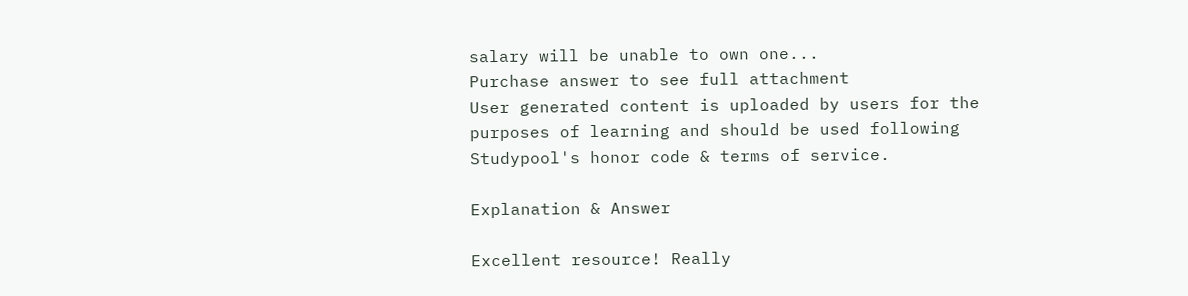salary will be unable to own one...
Purchase answer to see full attachment
User generated content is uploaded by users for the purposes of learning and should be used following Studypool's honor code & terms of service.

Explanation & Answer

Excellent resource! Really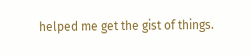helped me get the gist of things.